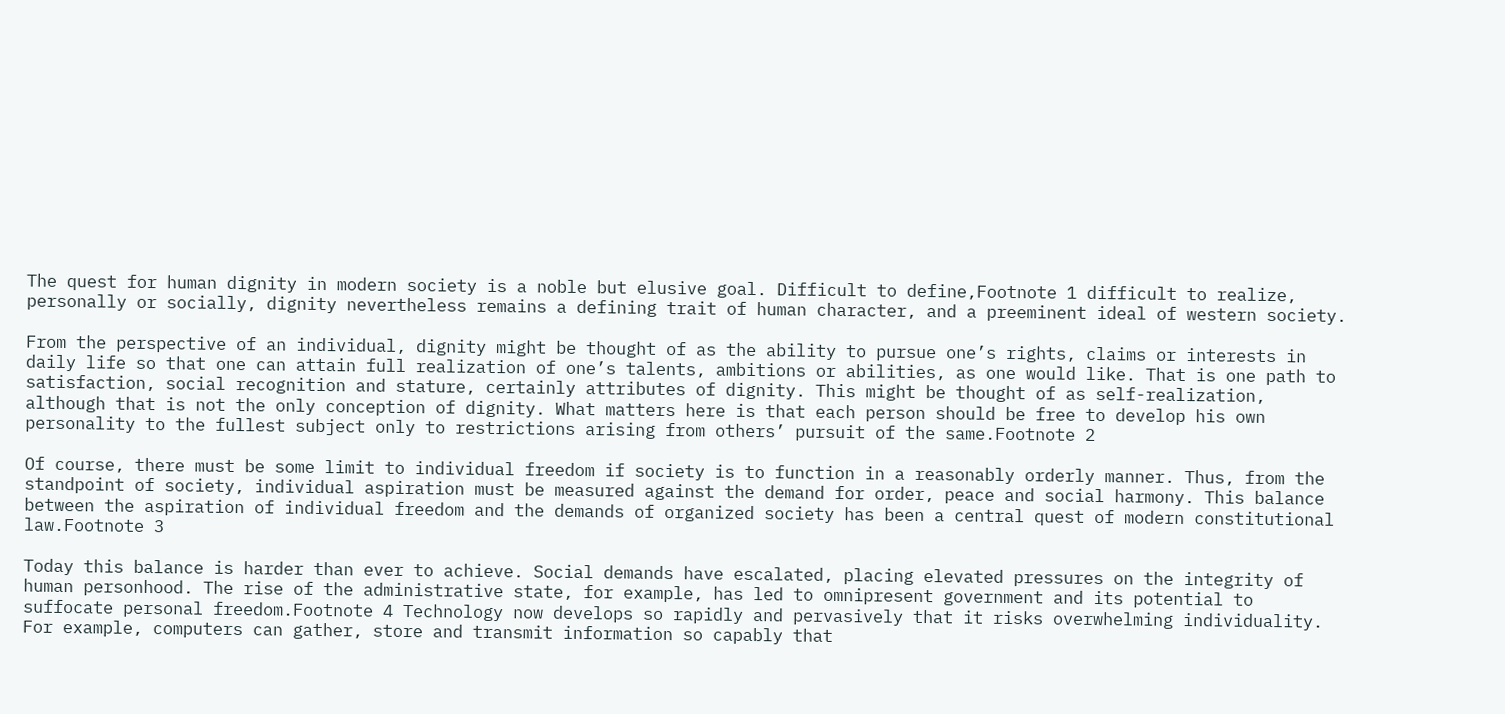The quest for human dignity in modern society is a noble but elusive goal. Difficult to define,Footnote 1 difficult to realize, personally or socially, dignity nevertheless remains a defining trait of human character, and a preeminent ideal of western society.

From the perspective of an individual, dignity might be thought of as the ability to pursue one’s rights, claims or interests in daily life so that one can attain full realization of one’s talents, ambitions or abilities, as one would like. That is one path to satisfaction, social recognition and stature, certainly attributes of dignity. This might be thought of as self-realization, although that is not the only conception of dignity. What matters here is that each person should be free to develop his own personality to the fullest subject only to restrictions arising from others’ pursuit of the same.Footnote 2

Of course, there must be some limit to individual freedom if society is to function in a reasonably orderly manner. Thus, from the standpoint of society, individual aspiration must be measured against the demand for order, peace and social harmony. This balance between the aspiration of individual freedom and the demands of organized society has been a central quest of modern constitutional law.Footnote 3

Today this balance is harder than ever to achieve. Social demands have escalated, placing elevated pressures on the integrity of human personhood. The rise of the administrative state, for example, has led to omnipresent government and its potential to suffocate personal freedom.Footnote 4 Technology now develops so rapidly and pervasively that it risks overwhelming individuality. For example, computers can gather, store and transmit information so capably that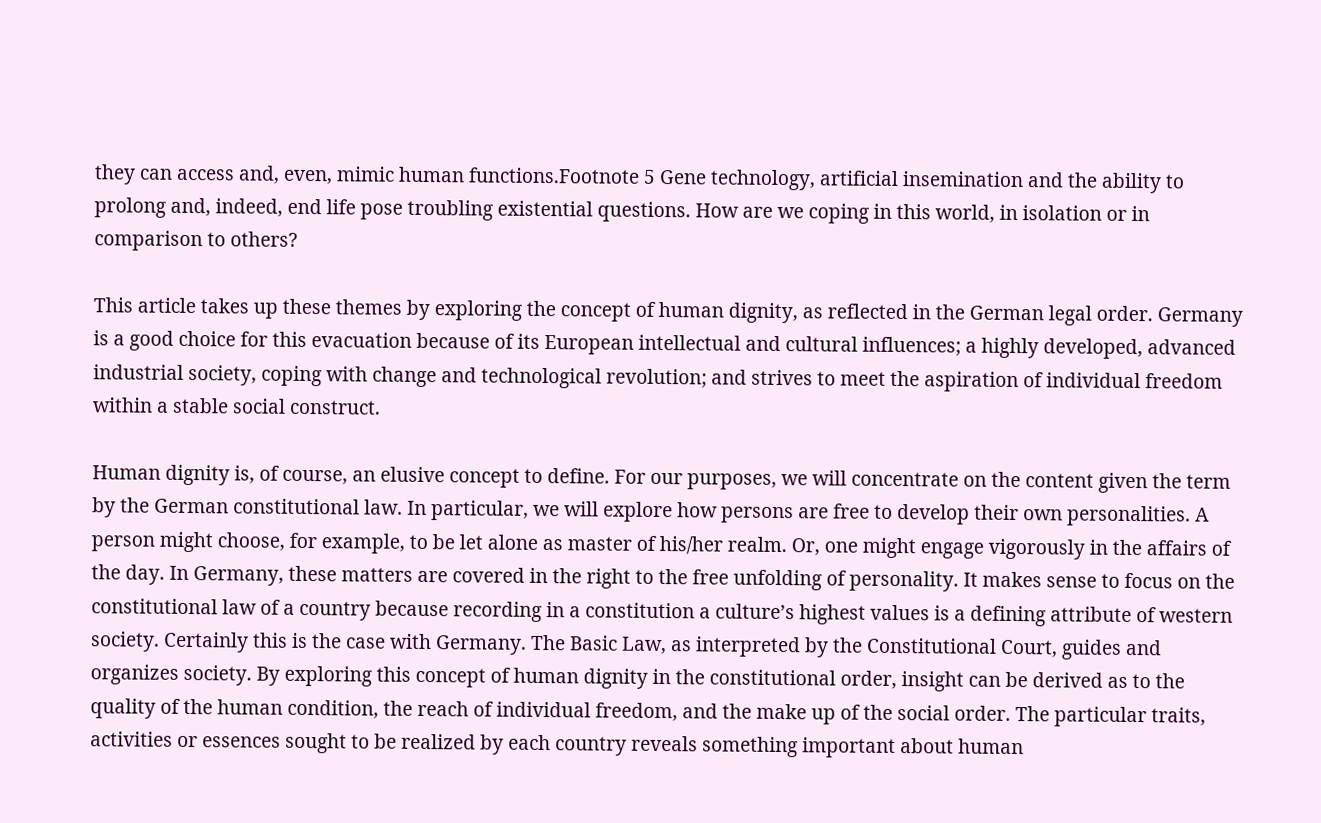they can access and, even, mimic human functions.Footnote 5 Gene technology, artificial insemination and the ability to prolong and, indeed, end life pose troubling existential questions. How are we coping in this world, in isolation or in comparison to others?

This article takes up these themes by exploring the concept of human dignity, as reflected in the German legal order. Germany is a good choice for this evacuation because of its European intellectual and cultural influences; a highly developed, advanced industrial society, coping with change and technological revolution; and strives to meet the aspiration of individual freedom within a stable social construct.

Human dignity is, of course, an elusive concept to define. For our purposes, we will concentrate on the content given the term by the German constitutional law. In particular, we will explore how persons are free to develop their own personalities. A person might choose, for example, to be let alone as master of his/her realm. Or, one might engage vigorously in the affairs of the day. In Germany, these matters are covered in the right to the free unfolding of personality. It makes sense to focus on the constitutional law of a country because recording in a constitution a culture’s highest values is a defining attribute of western society. Certainly this is the case with Germany. The Basic Law, as interpreted by the Constitutional Court, guides and organizes society. By exploring this concept of human dignity in the constitutional order, insight can be derived as to the quality of the human condition, the reach of individual freedom, and the make up of the social order. The particular traits, activities or essences sought to be realized by each country reveals something important about human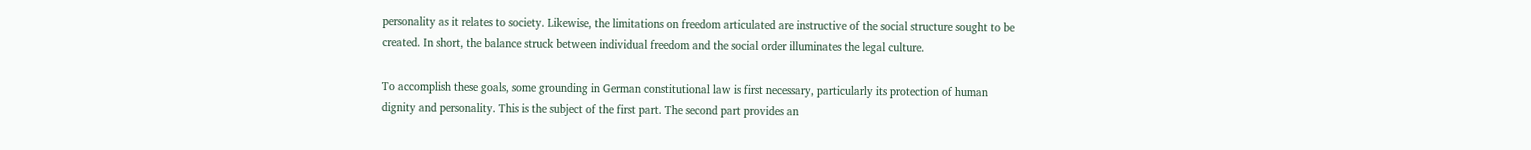personality as it relates to society. Likewise, the limitations on freedom articulated are instructive of the social structure sought to be created. In short, the balance struck between individual freedom and the social order illuminates the legal culture.

To accomplish these goals, some grounding in German constitutional law is first necessary, particularly its protection of human dignity and personality. This is the subject of the first part. The second part provides an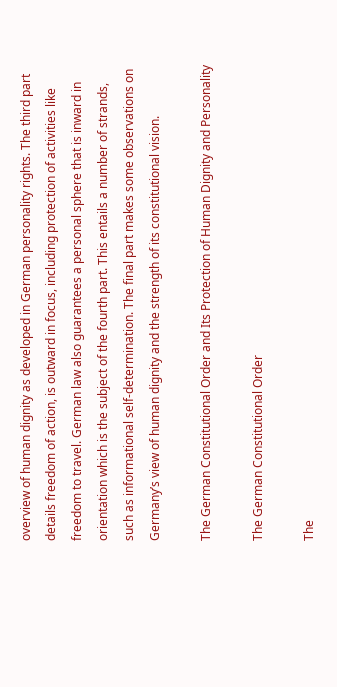overview of human dignity as developed in German personality rights. The third part details freedom of action, is outward in focus, including protection of activities like freedom to travel. German law also guarantees a personal sphere that is inward in orientation which is the subject of the fourth part. This entails a number of strands, such as informational self-determination. The final part makes some observations on Germany’s view of human dignity and the strength of its constitutional vision.

The German Constitutional Order and Its Protection of Human Dignity and Personality

The German Constitutional Order

The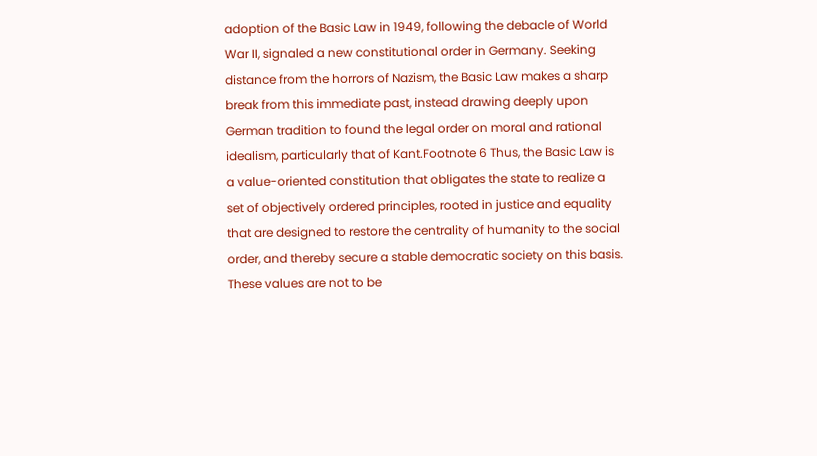adoption of the Basic Law in 1949, following the debacle of World War II, signaled a new constitutional order in Germany. Seeking distance from the horrors of Nazism, the Basic Law makes a sharp break from this immediate past, instead drawing deeply upon German tradition to found the legal order on moral and rational idealism, particularly that of Kant.Footnote 6 Thus, the Basic Law is a value-oriented constitution that obligates the state to realize a set of objectively ordered principles, rooted in justice and equality that are designed to restore the centrality of humanity to the social order, and thereby secure a stable democratic society on this basis. These values are not to be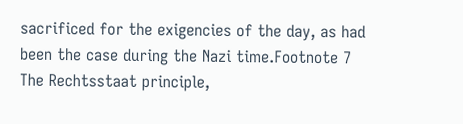sacrificed for the exigencies of the day, as had been the case during the Nazi time.Footnote 7 The Rechtsstaat principle,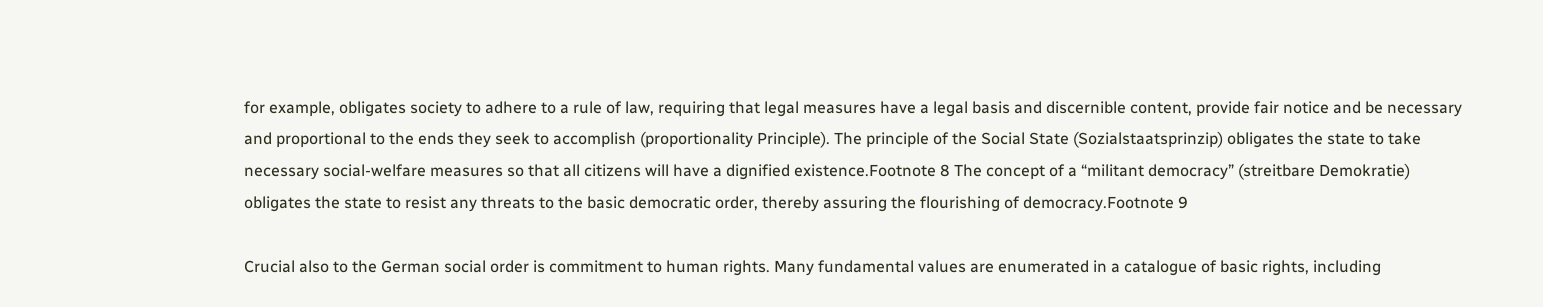for example, obligates society to adhere to a rule of law, requiring that legal measures have a legal basis and discernible content, provide fair notice and be necessary and proportional to the ends they seek to accomplish (proportionality Principle). The principle of the Social State (Sozialstaatsprinzip) obligates the state to take necessary social-welfare measures so that all citizens will have a dignified existence.Footnote 8 The concept of a “militant democracy” (streitbare Demokratie) obligates the state to resist any threats to the basic democratic order, thereby assuring the flourishing of democracy.Footnote 9

Crucial also to the German social order is commitment to human rights. Many fundamental values are enumerated in a catalogue of basic rights, including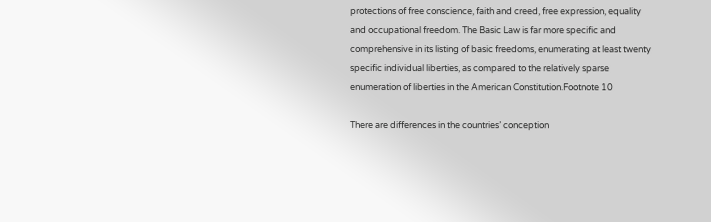protections of free conscience, faith and creed, free expression, equality and occupational freedom. The Basic Law is far more specific and comprehensive in its listing of basic freedoms, enumerating at least twenty specific individual liberties, as compared to the relatively sparse enumeration of liberties in the American Constitution.Footnote 10

There are differences in the countries’ conception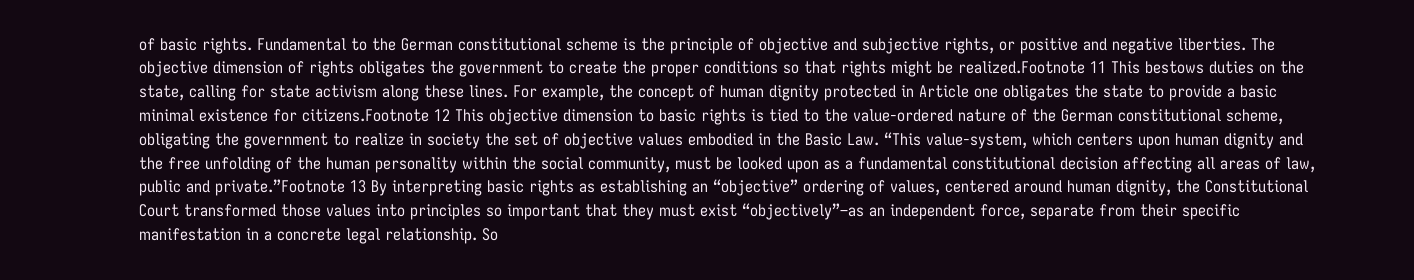of basic rights. Fundamental to the German constitutional scheme is the principle of objective and subjective rights, or positive and negative liberties. The objective dimension of rights obligates the government to create the proper conditions so that rights might be realized.Footnote 11 This bestows duties on the state, calling for state activism along these lines. For example, the concept of human dignity protected in Article one obligates the state to provide a basic minimal existence for citizens.Footnote 12 This objective dimension to basic rights is tied to the value-ordered nature of the German constitutional scheme, obligating the government to realize in society the set of objective values embodied in the Basic Law. “This value-system, which centers upon human dignity and the free unfolding of the human personality within the social community, must be looked upon as a fundamental constitutional decision affecting all areas of law, public and private.”Footnote 13 By interpreting basic rights as establishing an “objective” ordering of values, centered around human dignity, the Constitutional Court transformed those values into principles so important that they must exist “objectively”–as an independent force, separate from their specific manifestation in a concrete legal relationship. So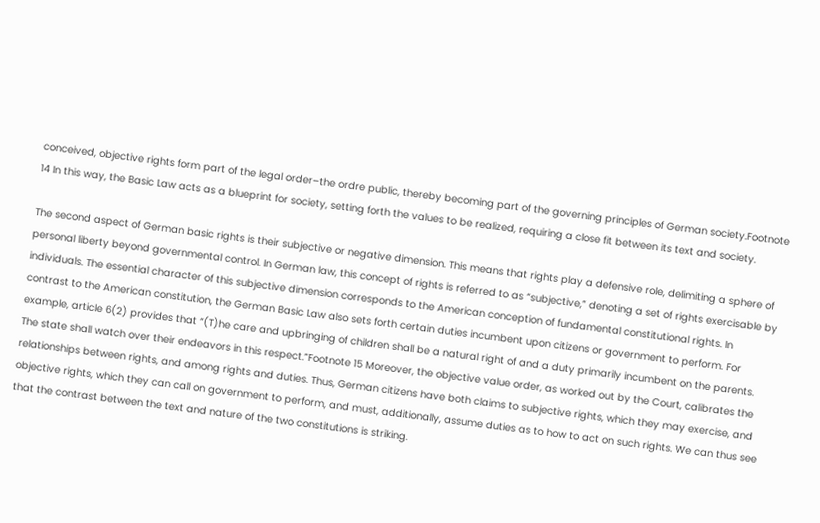conceived, objective rights form part of the legal order–the ordre public, thereby becoming part of the governing principles of German society.Footnote 14 In this way, the Basic Law acts as a blueprint for society, setting forth the values to be realized, requiring a close fit between its text and society.

The second aspect of German basic rights is their subjective or negative dimension. This means that rights play a defensive role, delimiting a sphere of personal liberty beyond governmental control. In German law, this concept of rights is referred to as “subjective,” denoting a set of rights exercisable by individuals. The essential character of this subjective dimension corresponds to the American conception of fundamental constitutional rights. In contrast to the American constitution, the German Basic Law also sets forth certain duties incumbent upon citizens or government to perform. For example, article 6(2) provides that “(T)he care and upbringing of children shall be a natural right of and a duty primarily incumbent on the parents. The state shall watch over their endeavors in this respect.”Footnote 15 Moreover, the objective value order, as worked out by the Court, calibrates the relationships between rights, and among rights and duties. Thus, German citizens have both claims to subjective rights, which they may exercise, and objective rights, which they can call on government to perform, and must, additionally, assume duties as to how to act on such rights. We can thus see that the contrast between the text and nature of the two constitutions is striking.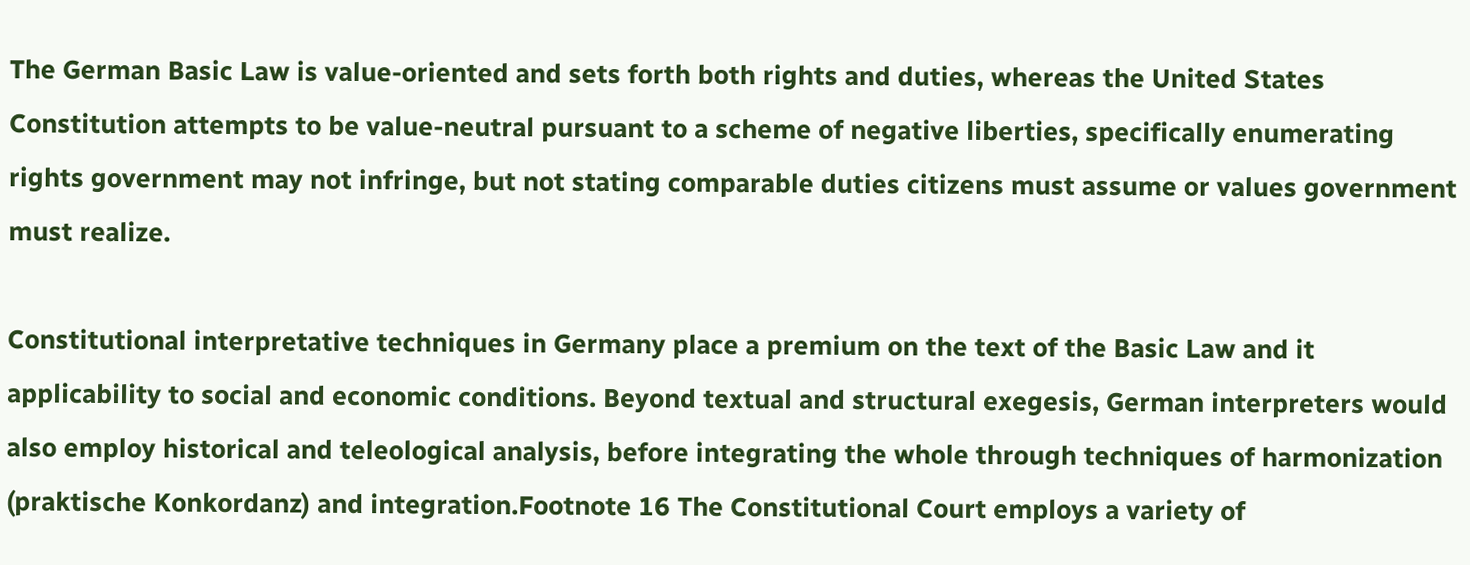The German Basic Law is value-oriented and sets forth both rights and duties, whereas the United States Constitution attempts to be value-neutral pursuant to a scheme of negative liberties, specifically enumerating rights government may not infringe, but not stating comparable duties citizens must assume or values government must realize.

Constitutional interpretative techniques in Germany place a premium on the text of the Basic Law and it applicability to social and economic conditions. Beyond textual and structural exegesis, German interpreters would also employ historical and teleological analysis, before integrating the whole through techniques of harmonization (praktische Konkordanz) and integration.Footnote 16 The Constitutional Court employs a variety of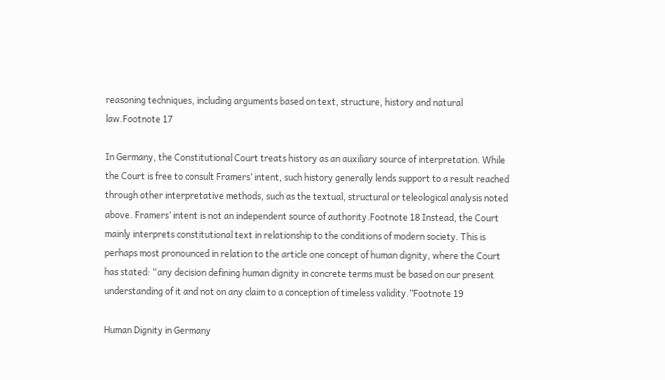reasoning techniques, including arguments based on text, structure, history and natural law.Footnote 17

In Germany, the Constitutional Court treats history as an auxiliary source of interpretation. While the Court is free to consult Framers’ intent, such history generally lends support to a result reached through other interpretative methods, such as the textual, structural or teleological analysis noted above. Framers’ intent is not an independent source of authority.Footnote 18 Instead, the Court mainly interprets constitutional text in relationship to the conditions of modern society. This is perhaps most pronounced in relation to the article one concept of human dignity, where the Court has stated: “any decision defining human dignity in concrete terms must be based on our present understanding of it and not on any claim to a conception of timeless validity.”Footnote 19

Human Dignity in Germany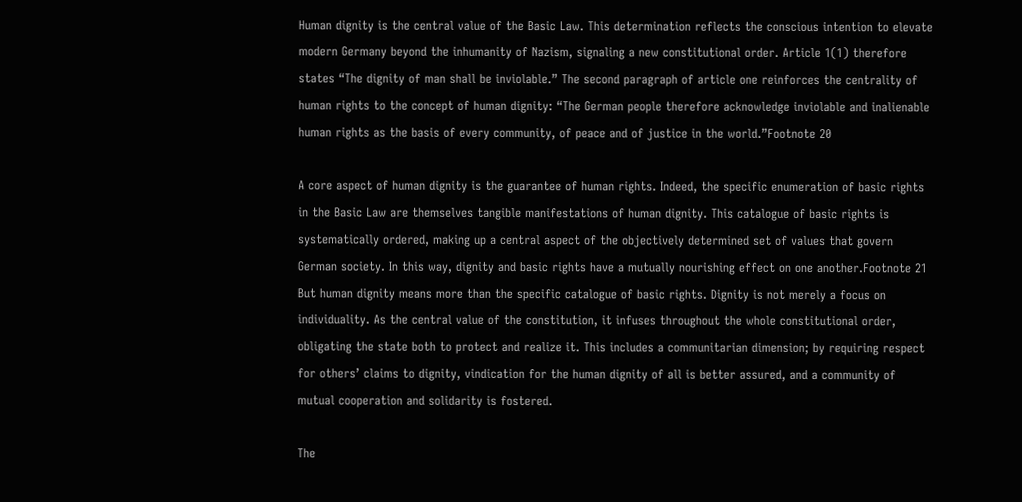Human dignity is the central value of the Basic Law. This determination reflects the conscious intention to elevate modern Germany beyond the inhumanity of Nazism, signaling a new constitutional order. Article 1(1) therefore states “The dignity of man shall be inviolable.” The second paragraph of article one reinforces the centrality of human rights to the concept of human dignity: “The German people therefore acknowledge inviolable and inalienable human rights as the basis of every community, of peace and of justice in the world.”Footnote 20

A core aspect of human dignity is the guarantee of human rights. Indeed, the specific enumeration of basic rights in the Basic Law are themselves tangible manifestations of human dignity. This catalogue of basic rights is systematically ordered, making up a central aspect of the objectively determined set of values that govern German society. In this way, dignity and basic rights have a mutually nourishing effect on one another.Footnote 21 But human dignity means more than the specific catalogue of basic rights. Dignity is not merely a focus on individuality. As the central value of the constitution, it infuses throughout the whole constitutional order, obligating the state both to protect and realize it. This includes a communitarian dimension; by requiring respect for others’ claims to dignity, vindication for the human dignity of all is better assured, and a community of mutual cooperation and solidarity is fostered.

The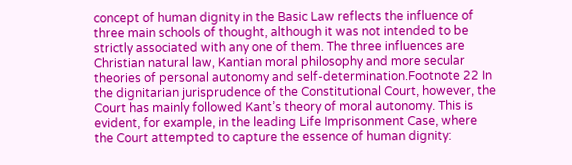concept of human dignity in the Basic Law reflects the influence of three main schools of thought, although it was not intended to be strictly associated with any one of them. The three influences are Christian natural law, Kantian moral philosophy and more secular theories of personal autonomy and self-determination.Footnote 22 In the dignitarian jurisprudence of the Constitutional Court, however, the Court has mainly followed Kant’s theory of moral autonomy. This is evident, for example, in the leading Life Imprisonment Case, where the Court attempted to capture the essence of human dignity: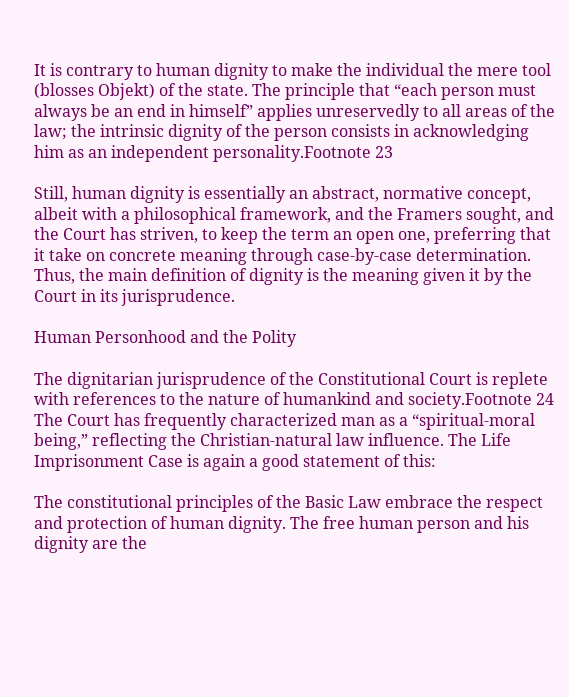It is contrary to human dignity to make the individual the mere tool (blosses Objekt) of the state. The principle that “each person must always be an end in himself” applies unreservedly to all areas of the law; the intrinsic dignity of the person consists in acknowledging him as an independent personality.Footnote 23

Still, human dignity is essentially an abstract, normative concept, albeit with a philosophical framework, and the Framers sought, and the Court has striven, to keep the term an open one, preferring that it take on concrete meaning through case-by-case determination. Thus, the main definition of dignity is the meaning given it by the Court in its jurisprudence.

Human Personhood and the Polity

The dignitarian jurisprudence of the Constitutional Court is replete with references to the nature of humankind and society.Footnote 24 The Court has frequently characterized man as a “spiritual-moral being,” reflecting the Christian-natural law influence. The Life Imprisonment Case is again a good statement of this:

The constitutional principles of the Basic Law embrace the respect and protection of human dignity. The free human person and his dignity are the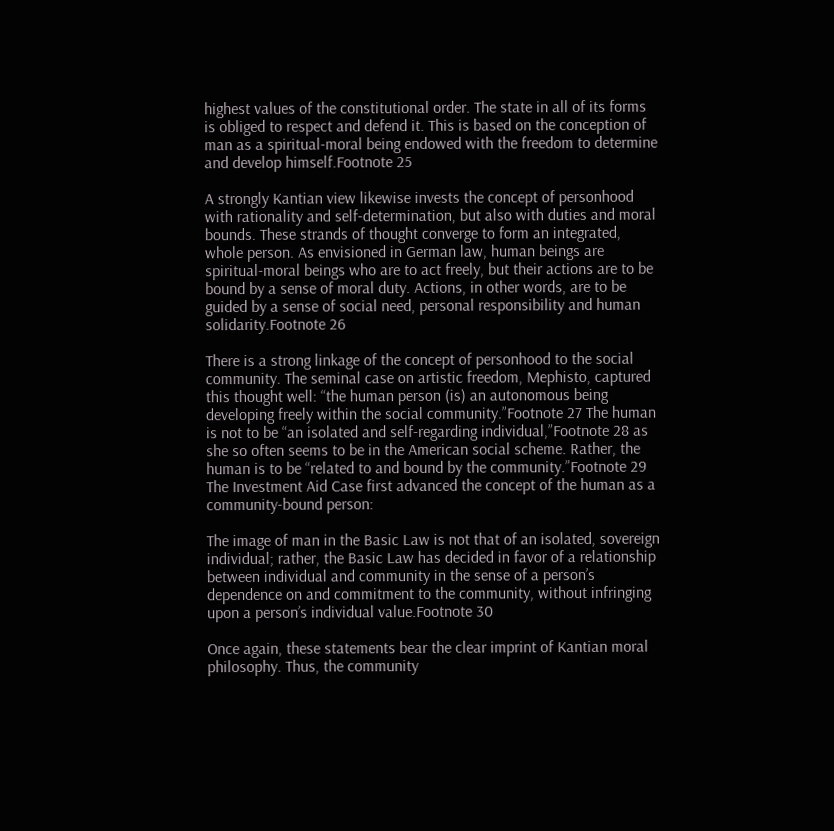highest values of the constitutional order. The state in all of its forms is obliged to respect and defend it. This is based on the conception of man as a spiritual-moral being endowed with the freedom to determine and develop himself.Footnote 25

A strongly Kantian view likewise invests the concept of personhood with rationality and self-determination, but also with duties and moral bounds. These strands of thought converge to form an integrated, whole person. As envisioned in German law, human beings are spiritual-moral beings who are to act freely, but their actions are to be bound by a sense of moral duty. Actions, in other words, are to be guided by a sense of social need, personal responsibility and human solidarity.Footnote 26

There is a strong linkage of the concept of personhood to the social community. The seminal case on artistic freedom, Mephisto, captured this thought well: “the human person (is) an autonomous being developing freely within the social community.”Footnote 27 The human is not to be “an isolated and self-regarding individual,”Footnote 28 as she so often seems to be in the American social scheme. Rather, the human is to be “related to and bound by the community.”Footnote 29 The Investment Aid Case first advanced the concept of the human as a community-bound person:

The image of man in the Basic Law is not that of an isolated, sovereign individual; rather, the Basic Law has decided in favor of a relationship between individual and community in the sense of a person’s dependence on and commitment to the community, without infringing upon a person’s individual value.Footnote 30

Once again, these statements bear the clear imprint of Kantian moral philosophy. Thus, the community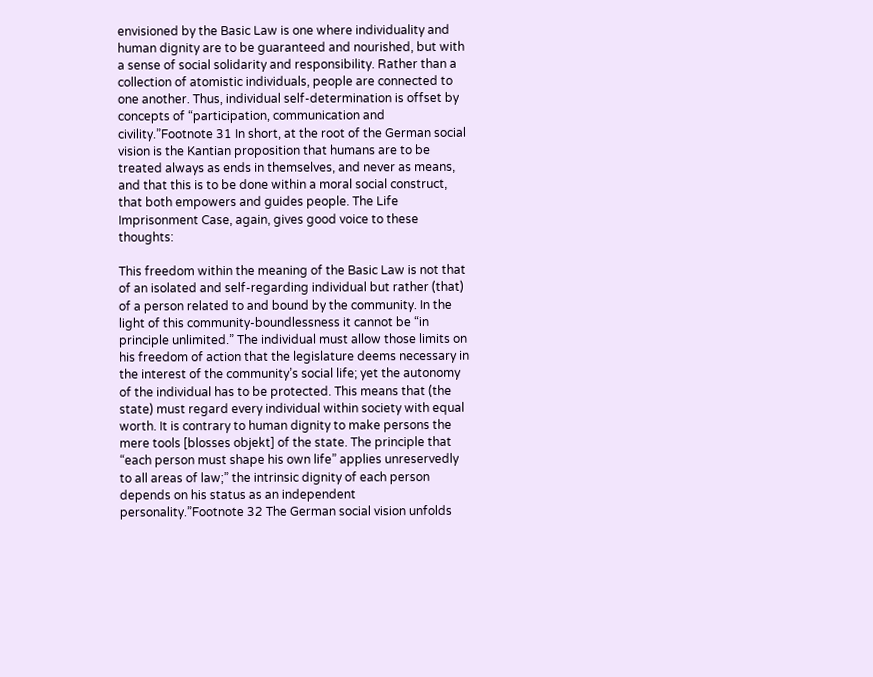envisioned by the Basic Law is one where individuality and human dignity are to be guaranteed and nourished, but with a sense of social solidarity and responsibility. Rather than a collection of atomistic individuals, people are connected to one another. Thus, individual self-determination is offset by concepts of “participation, communication and civility.”Footnote 31 In short, at the root of the German social vision is the Kantian proposition that humans are to be treated always as ends in themselves, and never as means, and that this is to be done within a moral social construct, that both empowers and guides people. The Life Imprisonment Case, again, gives good voice to these thoughts:

This freedom within the meaning of the Basic Law is not that of an isolated and self-regarding individual but rather (that) of a person related to and bound by the community. In the light of this community-boundlessness it cannot be “in principle unlimited.” The individual must allow those limits on his freedom of action that the legislature deems necessary in the interest of the community’s social life; yet the autonomy of the individual has to be protected. This means that (the state) must regard every individual within society with equal worth. It is contrary to human dignity to make persons the mere tools [blosses objekt] of the state. The principle that “each person must shape his own life” applies unreservedly to all areas of law;” the intrinsic dignity of each person depends on his status as an independent personality.”Footnote 32 The German social vision unfolds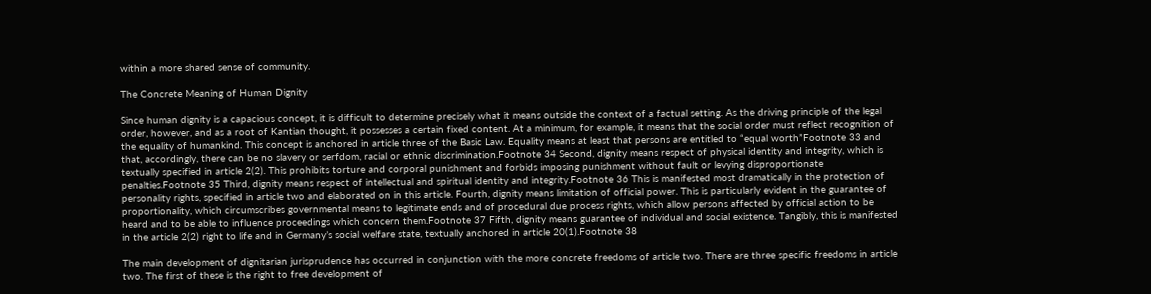within a more shared sense of community.

The Concrete Meaning of Human Dignity

Since human dignity is a capacious concept, it is difficult to determine precisely what it means outside the context of a factual setting. As the driving principle of the legal order, however, and as a root of Kantian thought, it possesses a certain fixed content. At a minimum, for example, it means that the social order must reflect recognition of the equality of humankind. This concept is anchored in article three of the Basic Law. Equality means at least that persons are entitled to “equal worth”Footnote 33 and that, accordingly, there can be no slavery or serfdom, racial or ethnic discrimination.Footnote 34 Second, dignity means respect of physical identity and integrity, which is textually specified in article 2(2). This prohibits torture and corporal punishment and forbids imposing punishment without fault or levying disproportionate penalties.Footnote 35 Third, dignity means respect of intellectual and spiritual identity and integrity.Footnote 36 This is manifested most dramatically in the protection of personality rights, specified in article two and elaborated on in this article. Fourth, dignity means limitation of official power. This is particularly evident in the guarantee of proportionality, which circumscribes governmental means to legitimate ends and of procedural due process rights, which allow persons affected by official action to be heard and to be able to influence proceedings which concern them.Footnote 37 Fifth, dignity means guarantee of individual and social existence. Tangibly, this is manifested in the article 2(2) right to life and in Germany’s social welfare state, textually anchored in article 20(1).Footnote 38

The main development of dignitarian jurisprudence has occurred in conjunction with the more concrete freedoms of article two. There are three specific freedoms in article two. The first of these is the right to free development of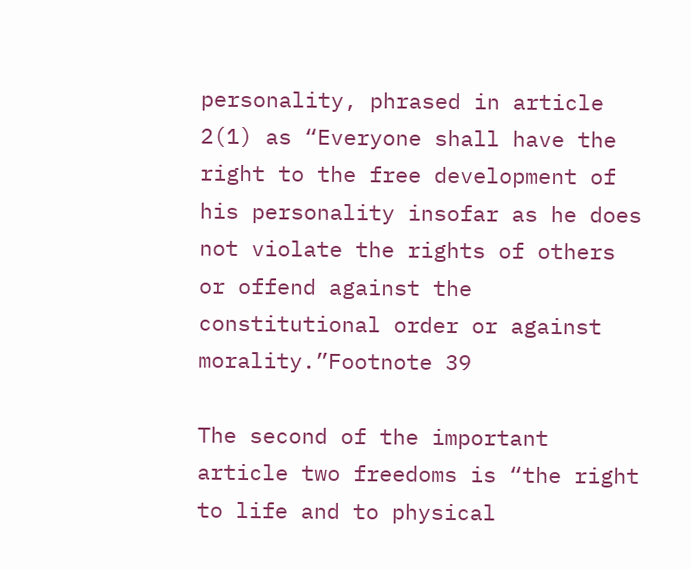personality, phrased in article 2(1) as “Everyone shall have the right to the free development of his personality insofar as he does not violate the rights of others or offend against the constitutional order or against morality.”Footnote 39

The second of the important article two freedoms is “the right to life and to physical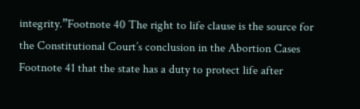integrity.”Footnote 40 The right to life clause is the source for the Constitutional Court’s conclusion in the Abortion Cases Footnote 41 that the state has a duty to protect life after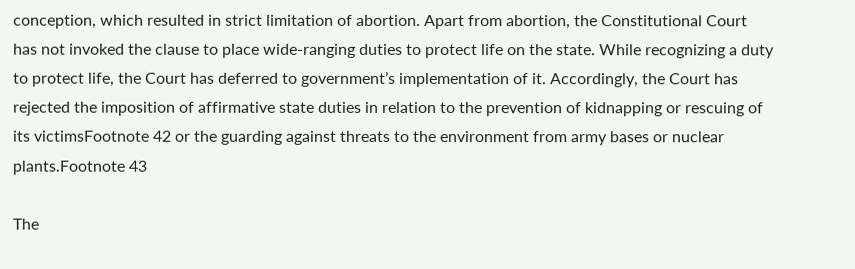conception, which resulted in strict limitation of abortion. Apart from abortion, the Constitutional Court has not invoked the clause to place wide-ranging duties to protect life on the state. While recognizing a duty to protect life, the Court has deferred to government’s implementation of it. Accordingly, the Court has rejected the imposition of affirmative state duties in relation to the prevention of kidnapping or rescuing of its victimsFootnote 42 or the guarding against threats to the environment from army bases or nuclear plants.Footnote 43

The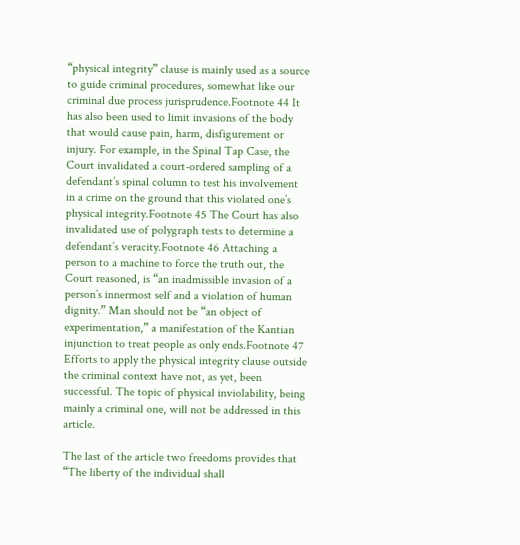“physical integrity” clause is mainly used as a source to guide criminal procedures, somewhat like our criminal due process jurisprudence.Footnote 44 It has also been used to limit invasions of the body that would cause pain, harm, disfigurement or injury. For example, in the Spinal Tap Case, the Court invalidated a court-ordered sampling of a defendant’s spinal column to test his involvement in a crime on the ground that this violated one’s physical integrity.Footnote 45 The Court has also invalidated use of polygraph tests to determine a defendant’s veracity.Footnote 46 Attaching a person to a machine to force the truth out, the Court reasoned, is “an inadmissible invasion of a person’s innermost self and a violation of human dignity.” Man should not be “an object of experimentation,” a manifestation of the Kantian injunction to treat people as only ends.Footnote 47 Efforts to apply the physical integrity clause outside the criminal context have not, as yet, been successful. The topic of physical inviolability, being mainly a criminal one, will not be addressed in this article.

The last of the article two freedoms provides that “The liberty of the individual shall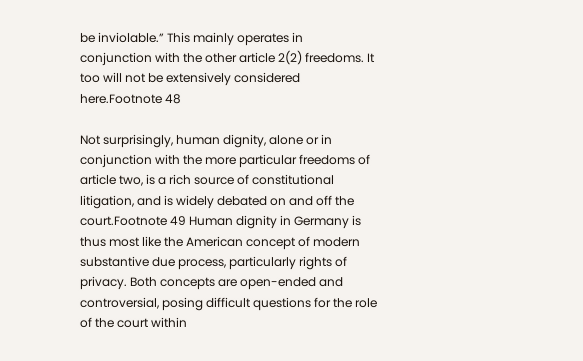be inviolable.” This mainly operates in conjunction with the other article 2(2) freedoms. It too will not be extensively considered here.Footnote 48

Not surprisingly, human dignity, alone or in conjunction with the more particular freedoms of article two, is a rich source of constitutional litigation, and is widely debated on and off the court.Footnote 49 Human dignity in Germany is thus most like the American concept of modern substantive due process, particularly rights of privacy. Both concepts are open-ended and controversial, posing difficult questions for the role of the court within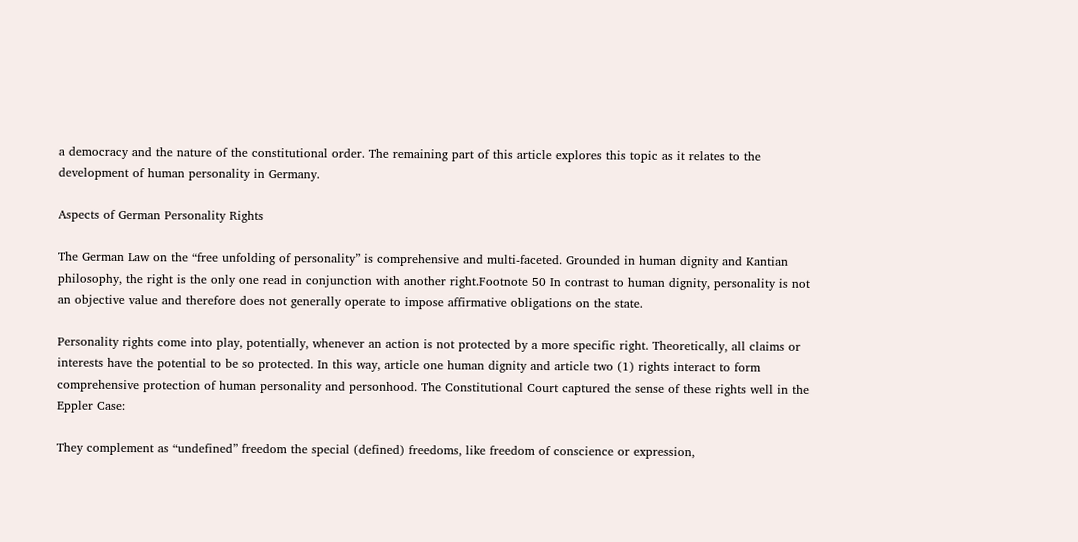a democracy and the nature of the constitutional order. The remaining part of this article explores this topic as it relates to the development of human personality in Germany.

Aspects of German Personality Rights

The German Law on the “free unfolding of personality” is comprehensive and multi-faceted. Grounded in human dignity and Kantian philosophy, the right is the only one read in conjunction with another right.Footnote 50 In contrast to human dignity, personality is not an objective value and therefore does not generally operate to impose affirmative obligations on the state.

Personality rights come into play, potentially, whenever an action is not protected by a more specific right. Theoretically, all claims or interests have the potential to be so protected. In this way, article one human dignity and article two (1) rights interact to form comprehensive protection of human personality and personhood. The Constitutional Court captured the sense of these rights well in the Eppler Case:

They complement as “undefined” freedom the special (defined) freedoms, like freedom of conscience or expression,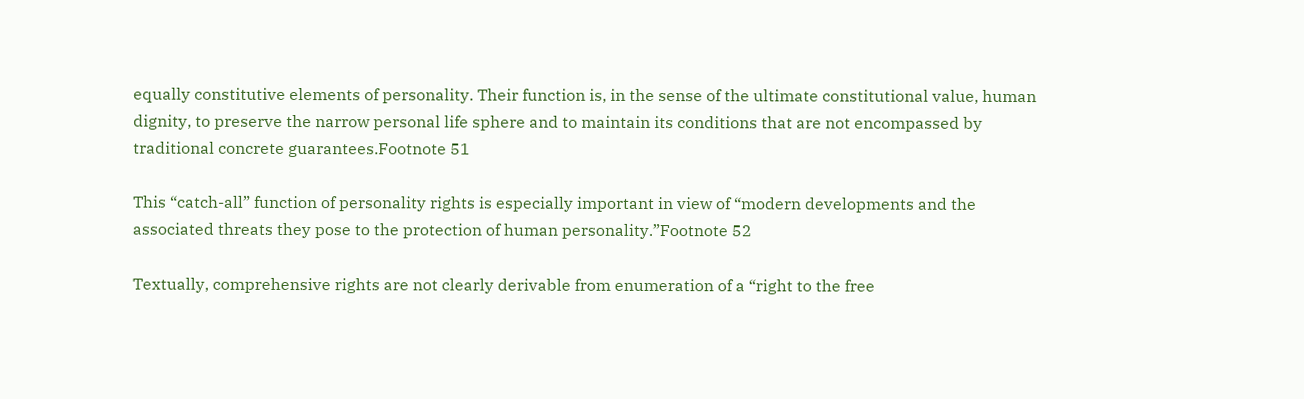equally constitutive elements of personality. Their function is, in the sense of the ultimate constitutional value, human dignity, to preserve the narrow personal life sphere and to maintain its conditions that are not encompassed by traditional concrete guarantees.Footnote 51

This “catch-all” function of personality rights is especially important in view of “modern developments and the associated threats they pose to the protection of human personality.”Footnote 52

Textually, comprehensive rights are not clearly derivable from enumeration of a “right to the free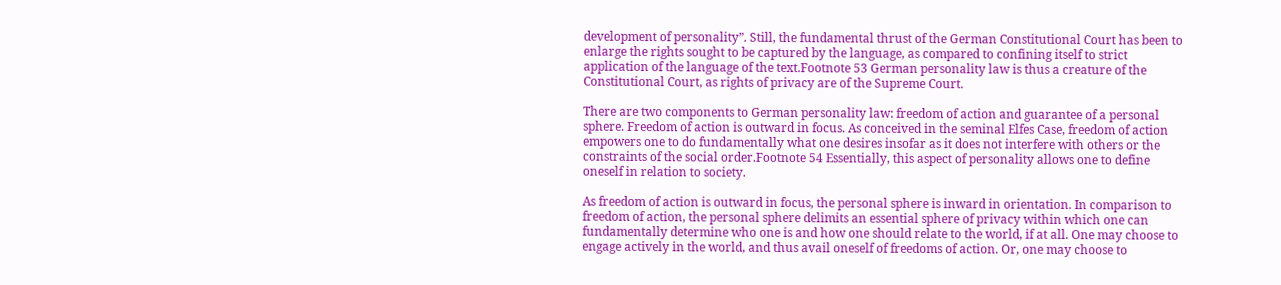development of personality”. Still, the fundamental thrust of the German Constitutional Court has been to enlarge the rights sought to be captured by the language, as compared to confining itself to strict application of the language of the text.Footnote 53 German personality law is thus a creature of the Constitutional Court, as rights of privacy are of the Supreme Court.

There are two components to German personality law: freedom of action and guarantee of a personal sphere. Freedom of action is outward in focus. As conceived in the seminal Elfes Case, freedom of action empowers one to do fundamentally what one desires insofar as it does not interfere with others or the constraints of the social order.Footnote 54 Essentially, this aspect of personality allows one to define oneself in relation to society.

As freedom of action is outward in focus, the personal sphere is inward in orientation. In comparison to freedom of action, the personal sphere delimits an essential sphere of privacy within which one can fundamentally determine who one is and how one should relate to the world, if at all. One may choose to engage actively in the world, and thus avail oneself of freedoms of action. Or, one may choose to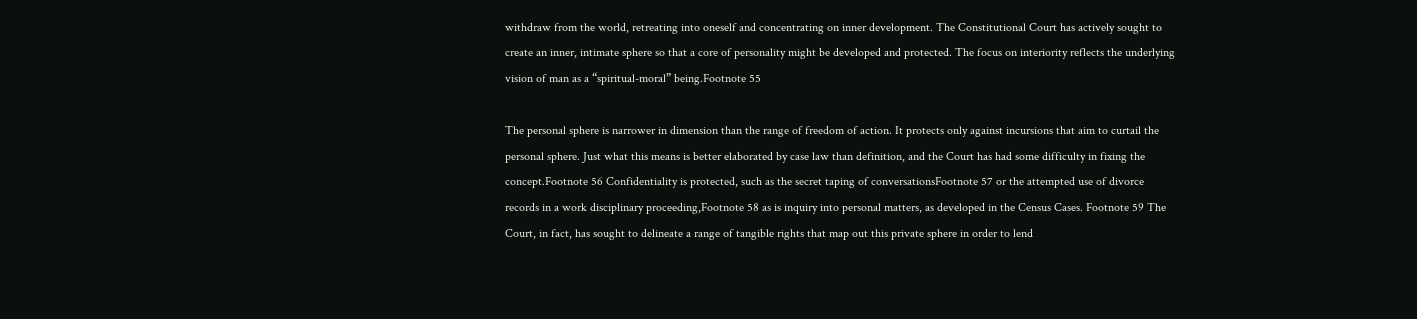withdraw from the world, retreating into oneself and concentrating on inner development. The Constitutional Court has actively sought to create an inner, intimate sphere so that a core of personality might be developed and protected. The focus on interiority reflects the underlying vision of man as a “spiritual-moral” being.Footnote 55

The personal sphere is narrower in dimension than the range of freedom of action. It protects only against incursions that aim to curtail the personal sphere. Just what this means is better elaborated by case law than definition, and the Court has had some difficulty in fixing the concept.Footnote 56 Confidentiality is protected, such as the secret taping of conversationsFootnote 57 or the attempted use of divorce records in a work disciplinary proceeding,Footnote 58 as is inquiry into personal matters, as developed in the Census Cases. Footnote 59 The Court, in fact, has sought to delineate a range of tangible rights that map out this private sphere in order to lend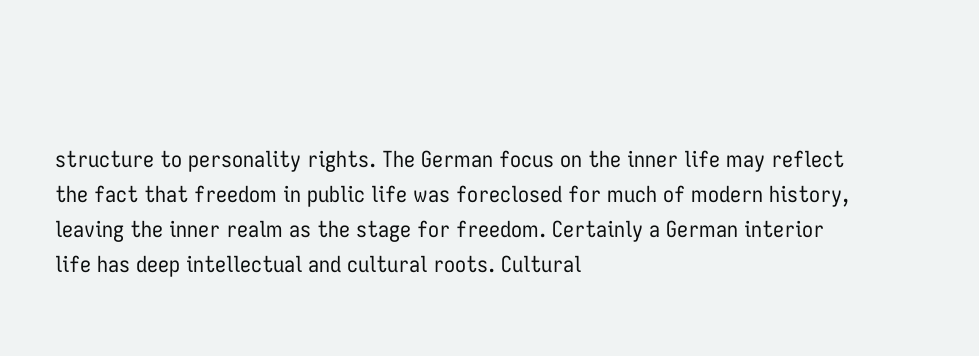structure to personality rights. The German focus on the inner life may reflect the fact that freedom in public life was foreclosed for much of modern history, leaving the inner realm as the stage for freedom. Certainly a German interior life has deep intellectual and cultural roots. Cultural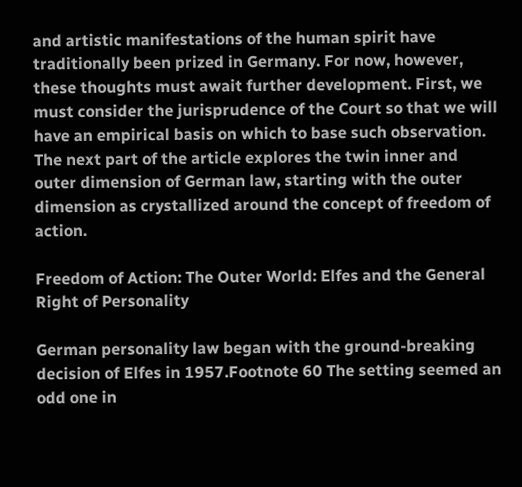and artistic manifestations of the human spirit have traditionally been prized in Germany. For now, however, these thoughts must await further development. First, we must consider the jurisprudence of the Court so that we will have an empirical basis on which to base such observation. The next part of the article explores the twin inner and outer dimension of German law, starting with the outer dimension as crystallized around the concept of freedom of action.

Freedom of Action: The Outer World: Elfes and the General Right of Personality

German personality law began with the ground-breaking decision of Elfes in 1957.Footnote 60 The setting seemed an odd one in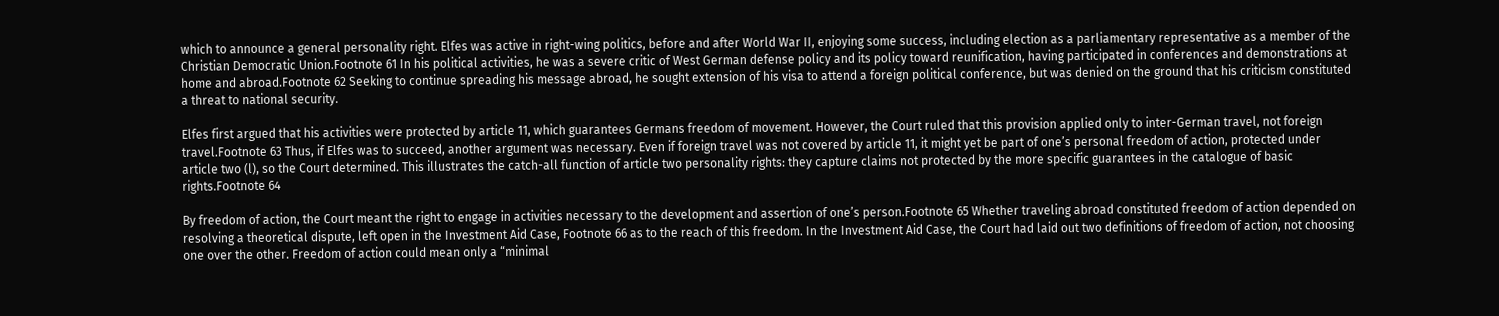which to announce a general personality right. Elfes was active in right-wing politics, before and after World War II, enjoying some success, including election as a parliamentary representative as a member of the Christian Democratic Union.Footnote 61 In his political activities, he was a severe critic of West German defense policy and its policy toward reunification, having participated in conferences and demonstrations at home and abroad.Footnote 62 Seeking to continue spreading his message abroad, he sought extension of his visa to attend a foreign political conference, but was denied on the ground that his criticism constituted a threat to national security.

Elfes first argued that his activities were protected by article 11, which guarantees Germans freedom of movement. However, the Court ruled that this provision applied only to inter-German travel, not foreign travel.Footnote 63 Thus, if Elfes was to succeed, another argument was necessary. Even if foreign travel was not covered by article 11, it might yet be part of one’s personal freedom of action, protected under article two (l), so the Court determined. This illustrates the catch-all function of article two personality rights: they capture claims not protected by the more specific guarantees in the catalogue of basic rights.Footnote 64

By freedom of action, the Court meant the right to engage in activities necessary to the development and assertion of one’s person.Footnote 65 Whether traveling abroad constituted freedom of action depended on resolving a theoretical dispute, left open in the Investment Aid Case, Footnote 66 as to the reach of this freedom. In the Investment Aid Case, the Court had laid out two definitions of freedom of action, not choosing one over the other. Freedom of action could mean only a “minimal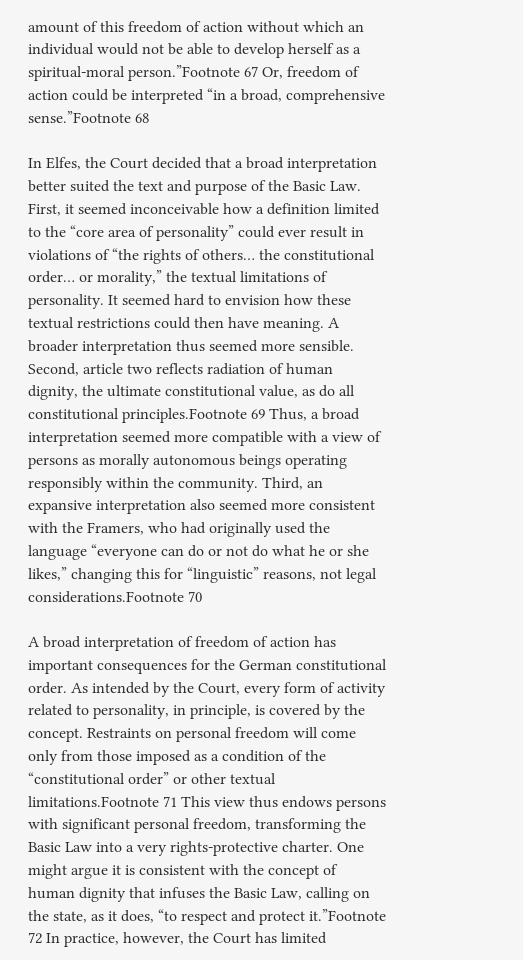amount of this freedom of action without which an individual would not be able to develop herself as a spiritual-moral person.”Footnote 67 Or, freedom of action could be interpreted “in a broad, comprehensive sense.”Footnote 68

In Elfes, the Court decided that a broad interpretation better suited the text and purpose of the Basic Law. First, it seemed inconceivable how a definition limited to the “core area of personality” could ever result in violations of “the rights of others… the constitutional order… or morality,” the textual limitations of personality. It seemed hard to envision how these textual restrictions could then have meaning. A broader interpretation thus seemed more sensible. Second, article two reflects radiation of human dignity, the ultimate constitutional value, as do all constitutional principles.Footnote 69 Thus, a broad interpretation seemed more compatible with a view of persons as morally autonomous beings operating responsibly within the community. Third, an expansive interpretation also seemed more consistent with the Framers, who had originally used the language “everyone can do or not do what he or she likes,” changing this for “linguistic” reasons, not legal considerations.Footnote 70

A broad interpretation of freedom of action has important consequences for the German constitutional order. As intended by the Court, every form of activity related to personality, in principle, is covered by the concept. Restraints on personal freedom will come only from those imposed as a condition of the “constitutional order” or other textual limitations.Footnote 71 This view thus endows persons with significant personal freedom, transforming the Basic Law into a very rights-protective charter. One might argue it is consistent with the concept of human dignity that infuses the Basic Law, calling on the state, as it does, “to respect and protect it.”Footnote 72 In practice, however, the Court has limited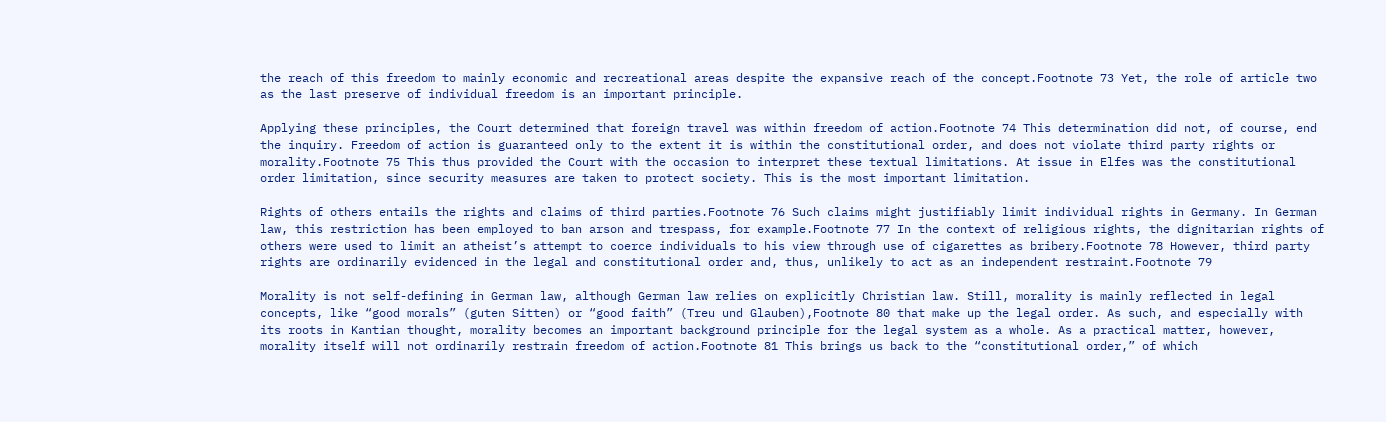the reach of this freedom to mainly economic and recreational areas despite the expansive reach of the concept.Footnote 73 Yet, the role of article two as the last preserve of individual freedom is an important principle.

Applying these principles, the Court determined that foreign travel was within freedom of action.Footnote 74 This determination did not, of course, end the inquiry. Freedom of action is guaranteed only to the extent it is within the constitutional order, and does not violate third party rights or morality.Footnote 75 This thus provided the Court with the occasion to interpret these textual limitations. At issue in Elfes was the constitutional order limitation, since security measures are taken to protect society. This is the most important limitation.

Rights of others entails the rights and claims of third parties.Footnote 76 Such claims might justifiably limit individual rights in Germany. In German law, this restriction has been employed to ban arson and trespass, for example.Footnote 77 In the context of religious rights, the dignitarian rights of others were used to limit an atheist’s attempt to coerce individuals to his view through use of cigarettes as bribery.Footnote 78 However, third party rights are ordinarily evidenced in the legal and constitutional order and, thus, unlikely to act as an independent restraint.Footnote 79

Morality is not self-defining in German law, although German law relies on explicitly Christian law. Still, morality is mainly reflected in legal concepts, like “good morals” (guten Sitten) or “good faith” (Treu und Glauben),Footnote 80 that make up the legal order. As such, and especially with its roots in Kantian thought, morality becomes an important background principle for the legal system as a whole. As a practical matter, however, morality itself will not ordinarily restrain freedom of action.Footnote 81 This brings us back to the “constitutional order,” of which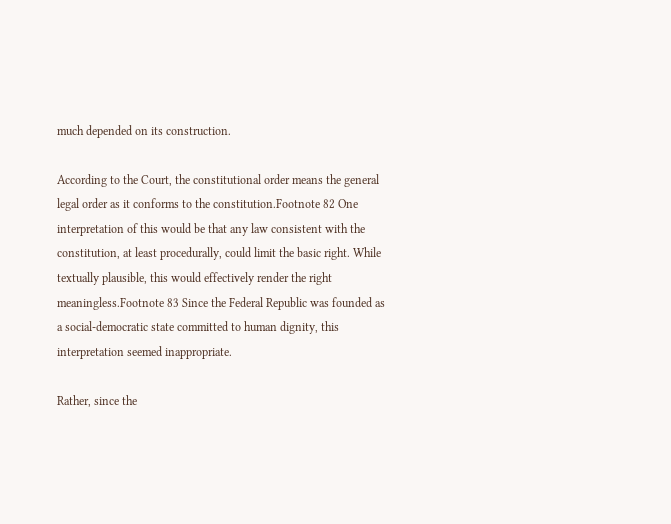much depended on its construction.

According to the Court, the constitutional order means the general legal order as it conforms to the constitution.Footnote 82 One interpretation of this would be that any law consistent with the constitution, at least procedurally, could limit the basic right. While textually plausible, this would effectively render the right meaningless.Footnote 83 Since the Federal Republic was founded as a social-democratic state committed to human dignity, this interpretation seemed inappropriate.

Rather, since the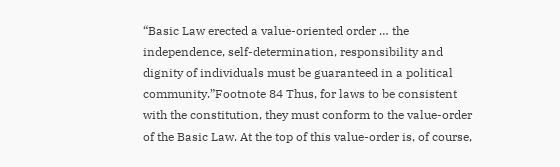“Basic Law erected a value-oriented order … the independence, self-determination, responsibility and dignity of individuals must be guaranteed in a political community.”Footnote 84 Thus, for laws to be consistent with the constitution, they must conform to the value-order of the Basic Law. At the top of this value-order is, of course,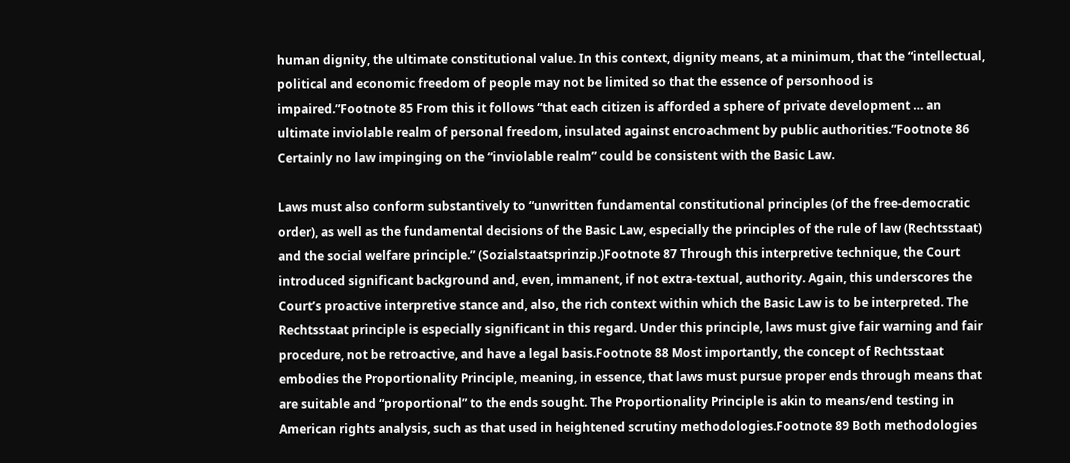human dignity, the ultimate constitutional value. In this context, dignity means, at a minimum, that the “intellectual, political and economic freedom of people may not be limited so that the essence of personhood is impaired.”Footnote 85 From this it follows “that each citizen is afforded a sphere of private development … an ultimate inviolable realm of personal freedom, insulated against encroachment by public authorities.”Footnote 86 Certainly no law impinging on the “inviolable realm” could be consistent with the Basic Law.

Laws must also conform substantively to “unwritten fundamental constitutional principles (of the free-democratic order), as well as the fundamental decisions of the Basic Law, especially the principles of the rule of law (Rechtsstaat) and the social welfare principle.” (Sozialstaatsprinzip.)Footnote 87 Through this interpretive technique, the Court introduced significant background and, even, immanent, if not extra-textual, authority. Again, this underscores the Court’s proactive interpretive stance and, also, the rich context within which the Basic Law is to be interpreted. The Rechtsstaat principle is especially significant in this regard. Under this principle, laws must give fair warning and fair procedure, not be retroactive, and have a legal basis.Footnote 88 Most importantly, the concept of Rechtsstaat embodies the Proportionality Principle, meaning, in essence, that laws must pursue proper ends through means that are suitable and “proportional” to the ends sought. The Proportionality Principle is akin to means/end testing in American rights analysis, such as that used in heightened scrutiny methodologies.Footnote 89 Both methodologies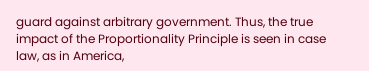guard against arbitrary government. Thus, the true impact of the Proportionality Principle is seen in case law, as in America,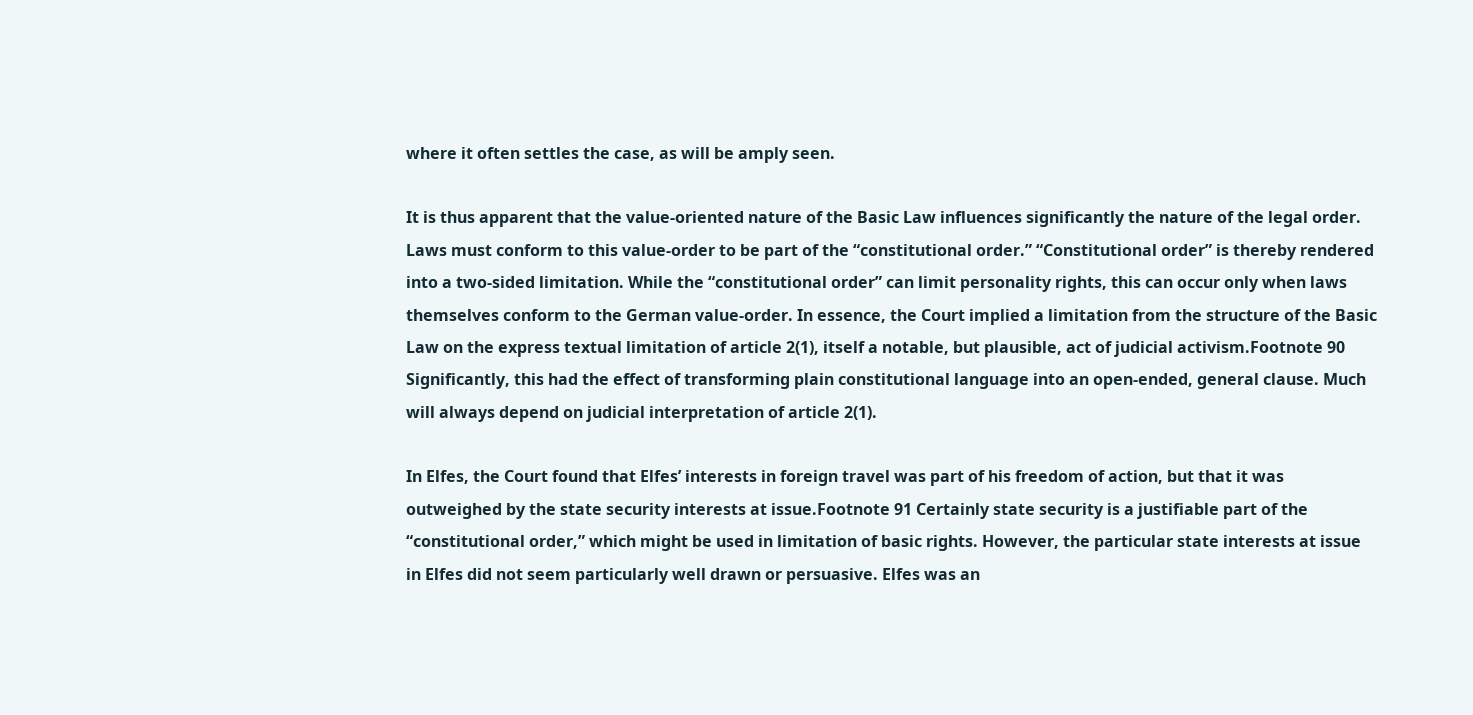where it often settles the case, as will be amply seen.

It is thus apparent that the value-oriented nature of the Basic Law influences significantly the nature of the legal order. Laws must conform to this value-order to be part of the “constitutional order.” “Constitutional order” is thereby rendered into a two-sided limitation. While the “constitutional order” can limit personality rights, this can occur only when laws themselves conform to the German value-order. In essence, the Court implied a limitation from the structure of the Basic Law on the express textual limitation of article 2(1), itself a notable, but plausible, act of judicial activism.Footnote 90 Significantly, this had the effect of transforming plain constitutional language into an open-ended, general clause. Much will always depend on judicial interpretation of article 2(1).

In Elfes, the Court found that Elfes’ interests in foreign travel was part of his freedom of action, but that it was outweighed by the state security interests at issue.Footnote 91 Certainly state security is a justifiable part of the “constitutional order,” which might be used in limitation of basic rights. However, the particular state interests at issue in Elfes did not seem particularly well drawn or persuasive. Elfes was an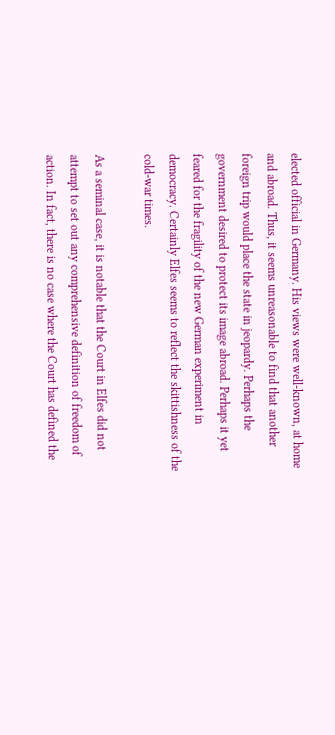elected official in Germany. His views were well-known, at home and abroad. Thus, it seems unreasonable to find that another foreign trip would place the state in jeopardy. Perhaps the government desired to protect its image abroad. Perhaps it yet feared for the fragility of the new German experiment in democracy. Certainly Elfes seems to reflect the skittishness of the cold-war times.

As a seminal case, it is notable that the Court in Elfes did not attempt to set out any comprehensive definition of freedom of action. In fact, there is no case where the Court has defined the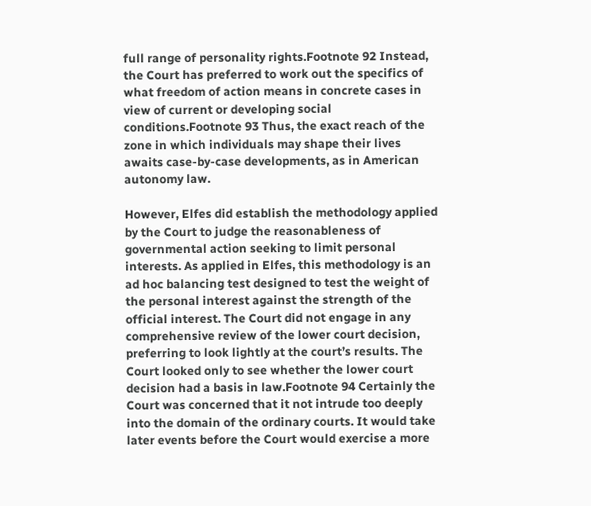full range of personality rights.Footnote 92 Instead, the Court has preferred to work out the specifics of what freedom of action means in concrete cases in view of current or developing social conditions.Footnote 93 Thus, the exact reach of the zone in which individuals may shape their lives awaits case-by-case developments, as in American autonomy law.

However, Elfes did establish the methodology applied by the Court to judge the reasonableness of governmental action seeking to limit personal interests. As applied in Elfes, this methodology is an ad hoc balancing test designed to test the weight of the personal interest against the strength of the official interest. The Court did not engage in any comprehensive review of the lower court decision, preferring to look lightly at the court’s results. The Court looked only to see whether the lower court decision had a basis in law.Footnote 94 Certainly the Court was concerned that it not intrude too deeply into the domain of the ordinary courts. It would take later events before the Court would exercise a more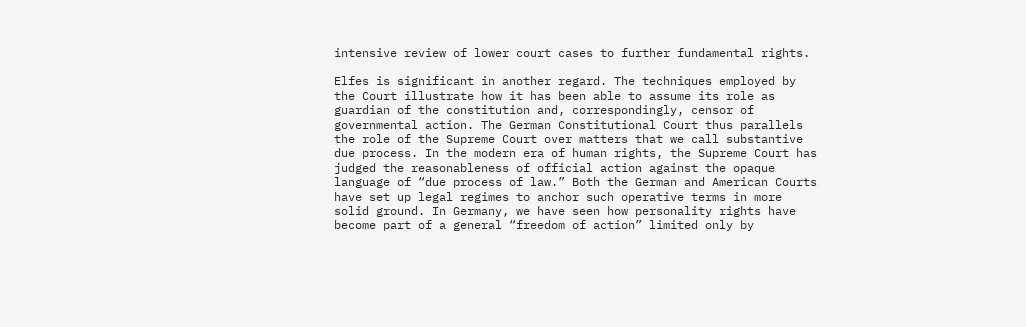intensive review of lower court cases to further fundamental rights.

Elfes is significant in another regard. The techniques employed by the Court illustrate how it has been able to assume its role as guardian of the constitution and, correspondingly, censor of governmental action. The German Constitutional Court thus parallels the role of the Supreme Court over matters that we call substantive due process. In the modern era of human rights, the Supreme Court has judged the reasonableness of official action against the opaque language of “due process of law.” Both the German and American Courts have set up legal regimes to anchor such operative terms in more solid ground. In Germany, we have seen how personality rights have become part of a general “freedom of action” limited only by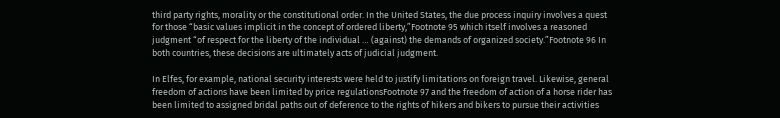third party rights, morality or the constitutional order. In the United States, the due process inquiry involves a quest for those “basic values implicit in the concept of ordered liberty,”Footnote 95 which itself involves a reasoned judgment “of respect for the liberty of the individual … (against) the demands of organized society.”Footnote 96 In both countries, these decisions are ultimately acts of judicial judgment.

In Elfes, for example, national security interests were held to justify limitations on foreign travel. Likewise, general freedom of actions have been limited by price regulationsFootnote 97 and the freedom of action of a horse rider has been limited to assigned bridal paths out of deference to the rights of hikers and bikers to pursue their activities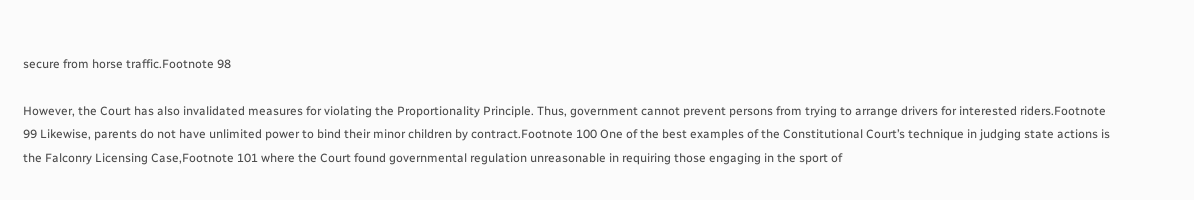secure from horse traffic.Footnote 98

However, the Court has also invalidated measures for violating the Proportionality Principle. Thus, government cannot prevent persons from trying to arrange drivers for interested riders.Footnote 99 Likewise, parents do not have unlimited power to bind their minor children by contract.Footnote 100 One of the best examples of the Constitutional Court’s technique in judging state actions is the Falconry Licensing Case,Footnote 101 where the Court found governmental regulation unreasonable in requiring those engaging in the sport of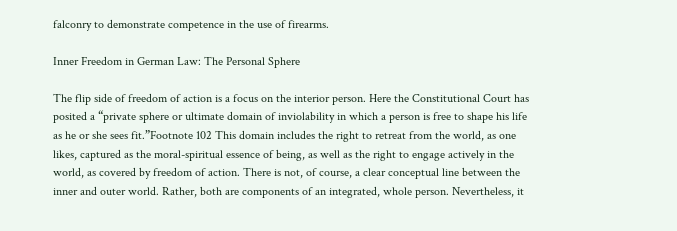falconry to demonstrate competence in the use of firearms.

Inner Freedom in German Law: The Personal Sphere

The flip side of freedom of action is a focus on the interior person. Here the Constitutional Court has posited a “private sphere or ultimate domain of inviolability in which a person is free to shape his life as he or she sees fit.”Footnote 102 This domain includes the right to retreat from the world, as one likes, captured as the moral-spiritual essence of being, as well as the right to engage actively in the world, as covered by freedom of action. There is not, of course, a clear conceptual line between the inner and outer world. Rather, both are components of an integrated, whole person. Nevertheless, it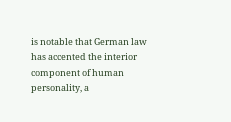is notable that German law has accented the interior component of human personality, a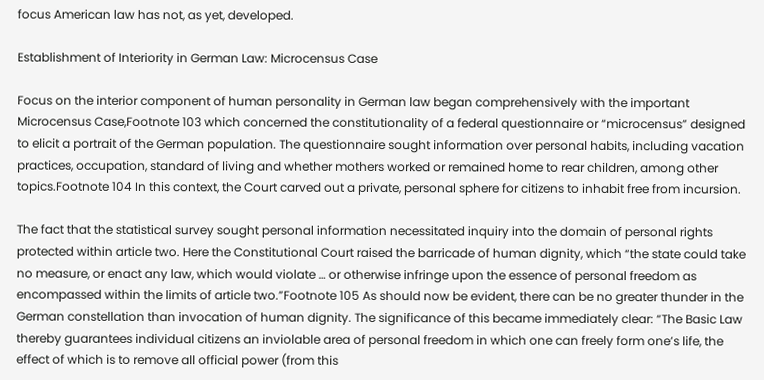focus American law has not, as yet, developed.

Establishment of Interiority in German Law: Microcensus Case

Focus on the interior component of human personality in German law began comprehensively with the important Microcensus Case,Footnote 103 which concerned the constitutionality of a federal questionnaire or “microcensus” designed to elicit a portrait of the German population. The questionnaire sought information over personal habits, including vacation practices, occupation, standard of living and whether mothers worked or remained home to rear children, among other topics.Footnote 104 In this context, the Court carved out a private, personal sphere for citizens to inhabit free from incursion.

The fact that the statistical survey sought personal information necessitated inquiry into the domain of personal rights protected within article two. Here the Constitutional Court raised the barricade of human dignity, which “the state could take no measure, or enact any law, which would violate … or otherwise infringe upon the essence of personal freedom as encompassed within the limits of article two.”Footnote 105 As should now be evident, there can be no greater thunder in the German constellation than invocation of human dignity. The significance of this became immediately clear: “The Basic Law thereby guarantees individual citizens an inviolable area of personal freedom in which one can freely form one’s life, the effect of which is to remove all official power (from this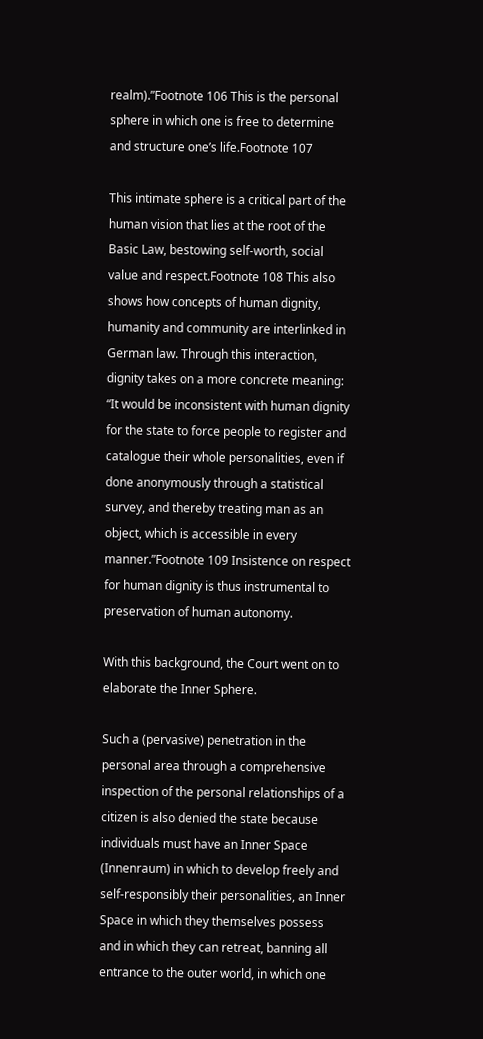realm).”Footnote 106 This is the personal sphere in which one is free to determine and structure one’s life.Footnote 107

This intimate sphere is a critical part of the human vision that lies at the root of the Basic Law, bestowing self-worth, social value and respect.Footnote 108 This also shows how concepts of human dignity, humanity and community are interlinked in German law. Through this interaction, dignity takes on a more concrete meaning: “It would be inconsistent with human dignity for the state to force people to register and catalogue their whole personalities, even if done anonymously through a statistical survey, and thereby treating man as an object, which is accessible in every manner.”Footnote 109 Insistence on respect for human dignity is thus instrumental to preservation of human autonomy.

With this background, the Court went on to elaborate the Inner Sphere.

Such a (pervasive) penetration in the personal area through a comprehensive inspection of the personal relationships of a citizen is also denied the state because individuals must have an Inner Space (Innenraum) in which to develop freely and self-responsibly their personalities, an Inner Space in which they themselves possess and in which they can retreat, banning all entrance to the outer world, in which one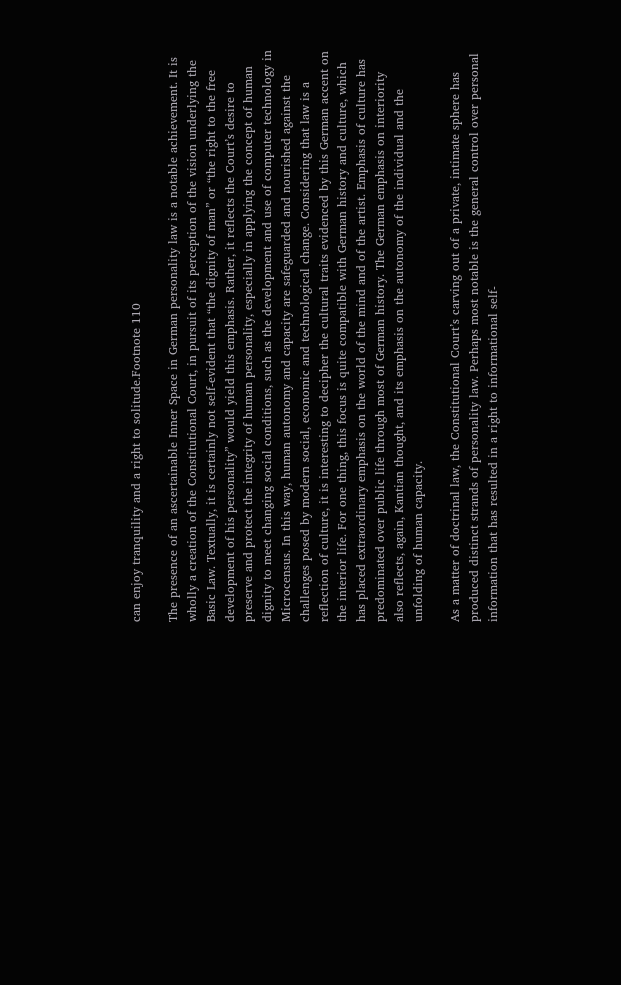can enjoy tranquility and a right to solitude.Footnote 110

The presence of an ascertainable Inner Space in German personality law is a notable achievement. It is wholly a creation of the Constitutional Court, in pursuit of its perception of the vision underlying the Basic Law. Textually, it is certainly not self-evident that “the dignity of man” or “the right to the free development of his personality” would yield this emphasis. Rather, it reflects the Court’s desire to preserve and protect the integrity of human personality, especially in applying the concept of human dignity to meet changing social conditions, such as the development and use of computer technology in Microcensus. In this way, human autonomy and capacity are safeguarded and nourished against the challenges posed by modern social, economic and technological change. Considering that law is a reflection of culture, it is interesting to decipher the cultural traits evidenced by this German accent on the interior life. For one thing, this focus is quite compatible with German history and culture, which has placed extraordinary emphasis on the world of the mind and of the artist. Emphasis of culture has predominated over public life through most of German history. The German emphasis on interiority also reflects, again, Kantian thought, and its emphasis on the autonomy of the individual and the unfolding of human capacity.

As a matter of doctrinal law, the Constitutional Court’s carving out of a private, intimate sphere has produced distinct strands of personality law. Perhaps most notable is the general control over personal information that has resulted in a right to informational self-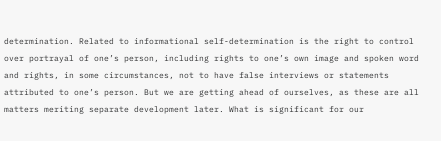determination. Related to informational self-determination is the right to control over portrayal of one’s person, including rights to one’s own image and spoken word and rights, in some circumstances, not to have false interviews or statements attributed to one’s person. But we are getting ahead of ourselves, as these are all matters meriting separate development later. What is significant for our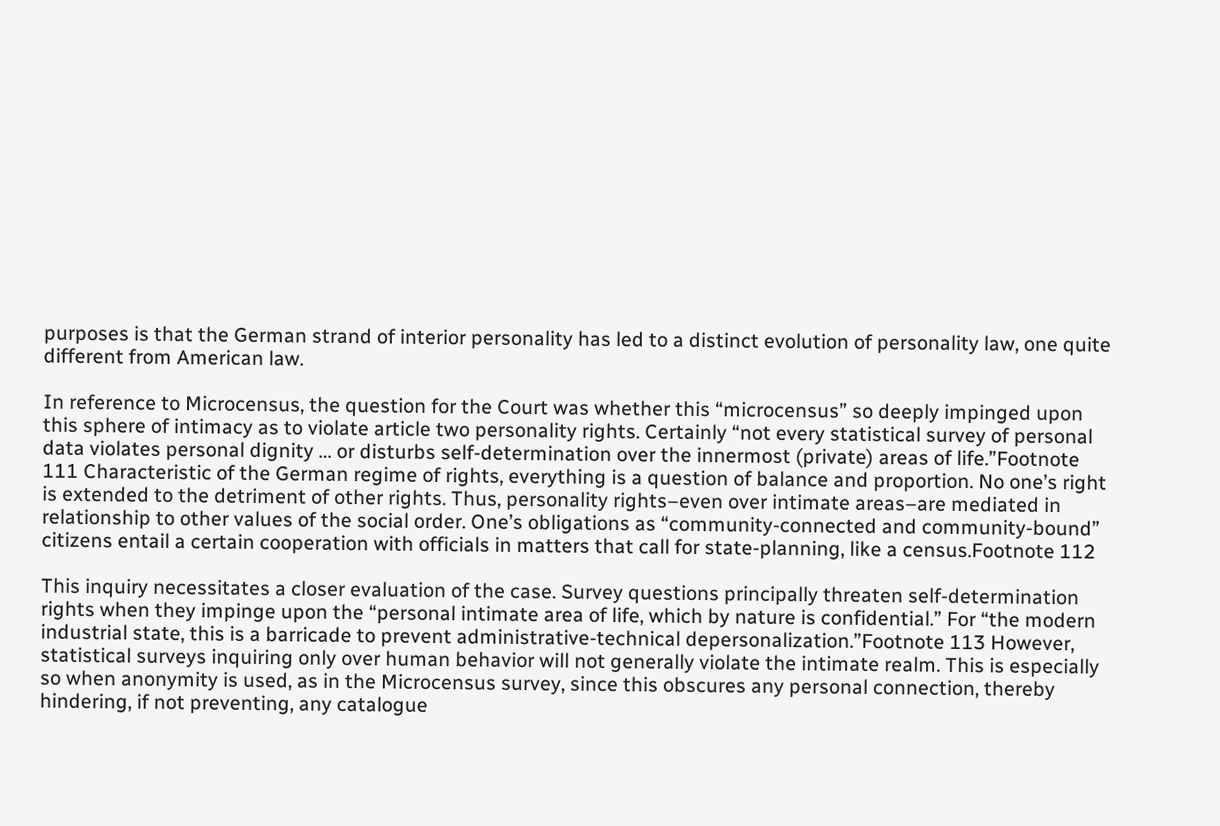purposes is that the German strand of interior personality has led to a distinct evolution of personality law, one quite different from American law.

In reference to Microcensus, the question for the Court was whether this “microcensus” so deeply impinged upon this sphere of intimacy as to violate article two personality rights. Certainly “not every statistical survey of personal data violates personal dignity … or disturbs self-determination over the innermost (private) areas of life.”Footnote 111 Characteristic of the German regime of rights, everything is a question of balance and proportion. No one’s right is extended to the detriment of other rights. Thus, personality rights–even over intimate areas–are mediated in relationship to other values of the social order. One’s obligations as “community-connected and community-bound” citizens entail a certain cooperation with officials in matters that call for state-planning, like a census.Footnote 112

This inquiry necessitates a closer evaluation of the case. Survey questions principally threaten self-determination rights when they impinge upon the “personal intimate area of life, which by nature is confidential.” For “the modern industrial state, this is a barricade to prevent administrative-technical depersonalization.”Footnote 113 However, statistical surveys inquiring only over human behavior will not generally violate the intimate realm. This is especially so when anonymity is used, as in the Microcensus survey, since this obscures any personal connection, thereby hindering, if not preventing, any catalogue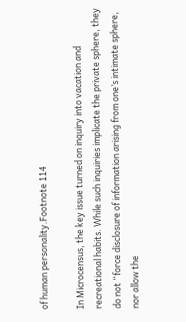of human personality.Footnote 114

In Microcensus, the key issue turned on inquiry into vacation and recreational habits. While such inquiries implicate the private sphere, they do not “force disclosure of information arising from one’s intimate sphere, nor allow the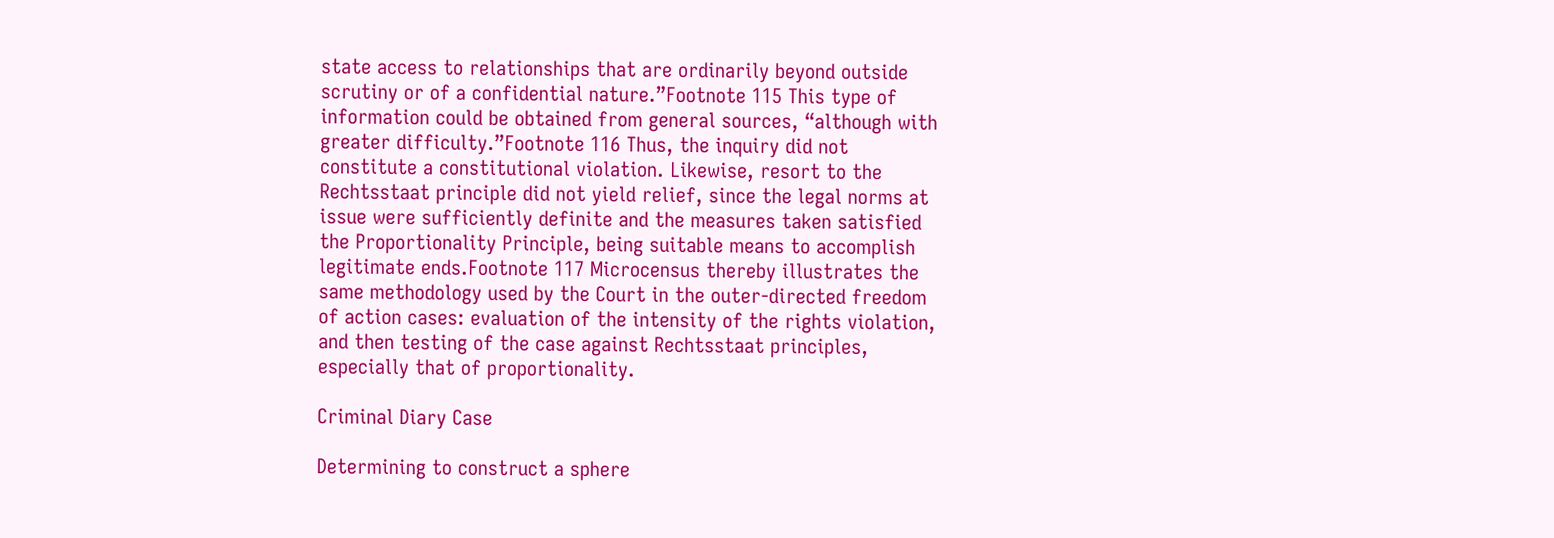state access to relationships that are ordinarily beyond outside scrutiny or of a confidential nature.”Footnote 115 This type of information could be obtained from general sources, “although with greater difficulty.”Footnote 116 Thus, the inquiry did not constitute a constitutional violation. Likewise, resort to the Rechtsstaat principle did not yield relief, since the legal norms at issue were sufficiently definite and the measures taken satisfied the Proportionality Principle, being suitable means to accomplish legitimate ends.Footnote 117 Microcensus thereby illustrates the same methodology used by the Court in the outer-directed freedom of action cases: evaluation of the intensity of the rights violation, and then testing of the case against Rechtsstaat principles, especially that of proportionality.

Criminal Diary Case

Determining to construct a sphere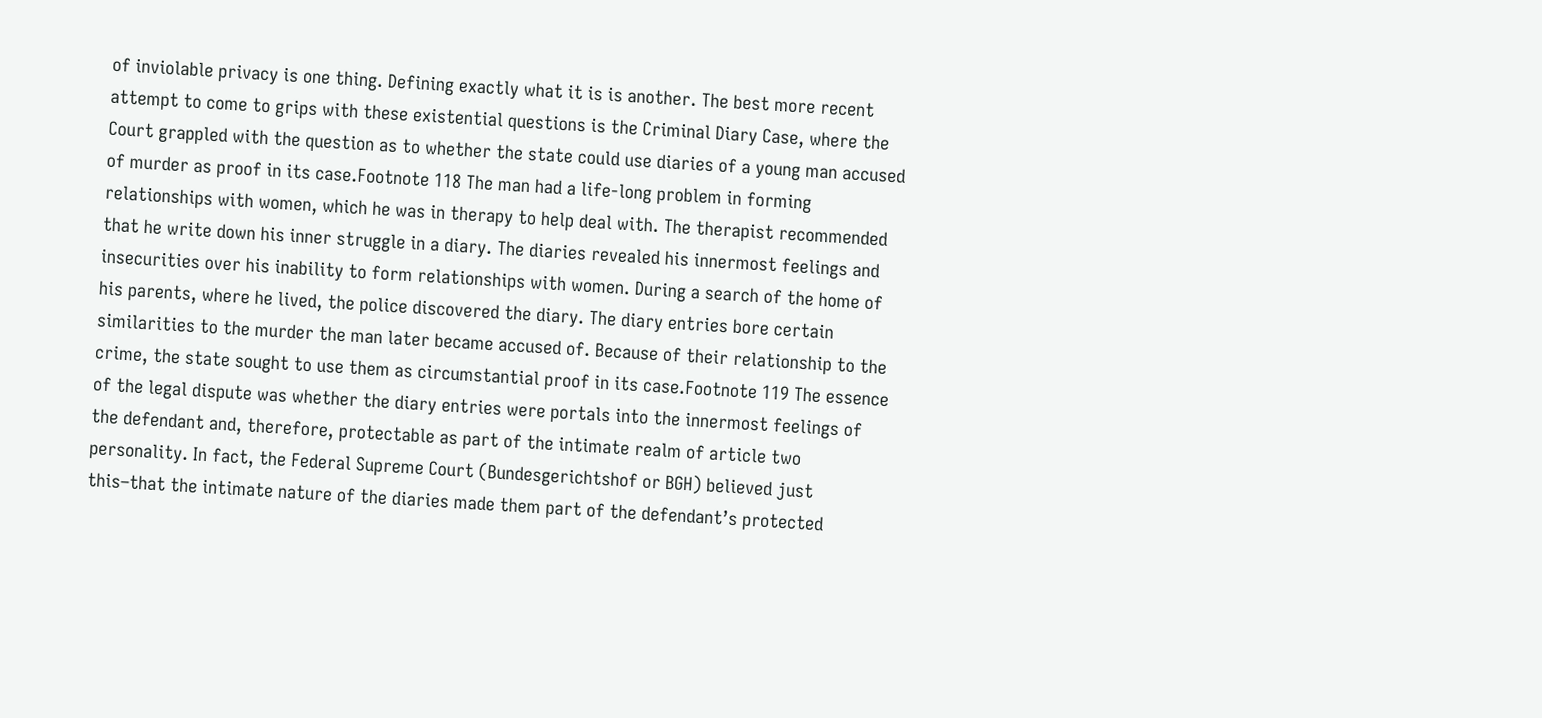of inviolable privacy is one thing. Defining exactly what it is is another. The best more recent attempt to come to grips with these existential questions is the Criminal Diary Case, where the Court grappled with the question as to whether the state could use diaries of a young man accused of murder as proof in its case.Footnote 118 The man had a life-long problem in forming relationships with women, which he was in therapy to help deal with. The therapist recommended that he write down his inner struggle in a diary. The diaries revealed his innermost feelings and insecurities over his inability to form relationships with women. During a search of the home of his parents, where he lived, the police discovered the diary. The diary entries bore certain similarities to the murder the man later became accused of. Because of their relationship to the crime, the state sought to use them as circumstantial proof in its case.Footnote 119 The essence of the legal dispute was whether the diary entries were portals into the innermost feelings of the defendant and, therefore, protectable as part of the intimate realm of article two personality. In fact, the Federal Supreme Court (Bundesgerichtshof or BGH) believed just this–that the intimate nature of the diaries made them part of the defendant’s protected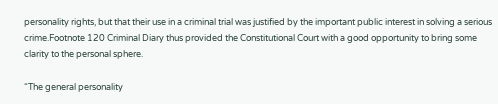personality rights, but that their use in a criminal trial was justified by the important public interest in solving a serious crime.Footnote 120 Criminal Diary thus provided the Constitutional Court with a good opportunity to bring some clarity to the personal sphere.

“The general personality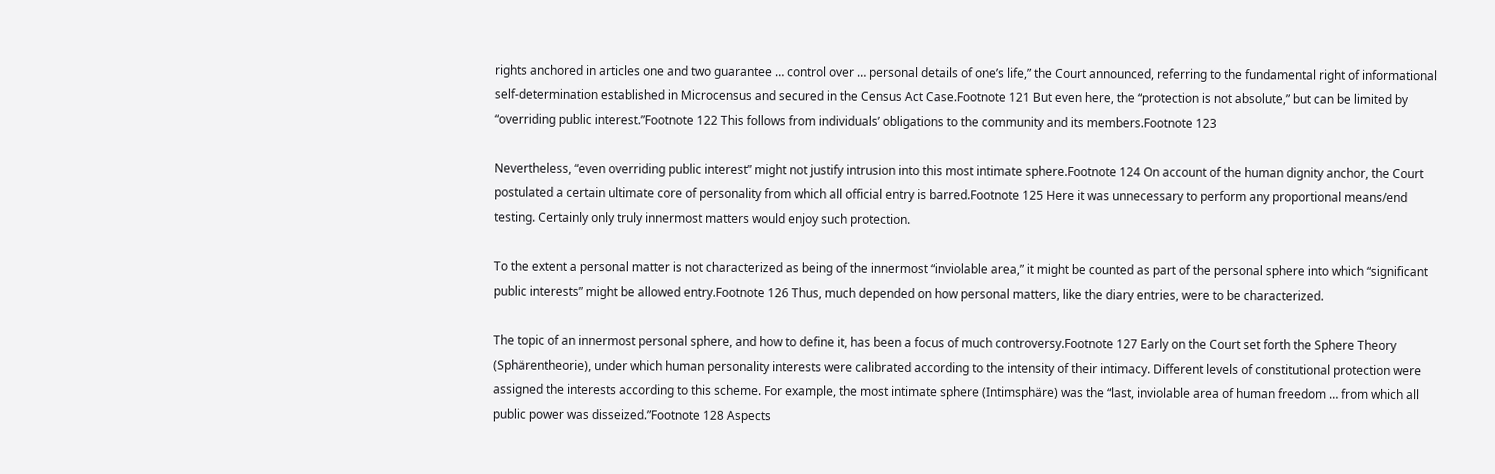rights anchored in articles one and two guarantee … control over … personal details of one’s life,” the Court announced, referring to the fundamental right of informational self-determination established in Microcensus and secured in the Census Act Case.Footnote 121 But even here, the “protection is not absolute,” but can be limited by “overriding public interest.”Footnote 122 This follows from individuals’ obligations to the community and its members.Footnote 123

Nevertheless, “even overriding public interest” might not justify intrusion into this most intimate sphere.Footnote 124 On account of the human dignity anchor, the Court postulated a certain ultimate core of personality from which all official entry is barred.Footnote 125 Here it was unnecessary to perform any proportional means/end testing. Certainly only truly innermost matters would enjoy such protection.

To the extent a personal matter is not characterized as being of the innermost “inviolable area,” it might be counted as part of the personal sphere into which “significant public interests” might be allowed entry.Footnote 126 Thus, much depended on how personal matters, like the diary entries, were to be characterized.

The topic of an innermost personal sphere, and how to define it, has been a focus of much controversy.Footnote 127 Early on the Court set forth the Sphere Theory (Sphärentheorie), under which human personality interests were calibrated according to the intensity of their intimacy. Different levels of constitutional protection were assigned the interests according to this scheme. For example, the most intimate sphere (Intimsphäre) was the “last, inviolable area of human freedom … from which all public power was disseized.”Footnote 128 Aspects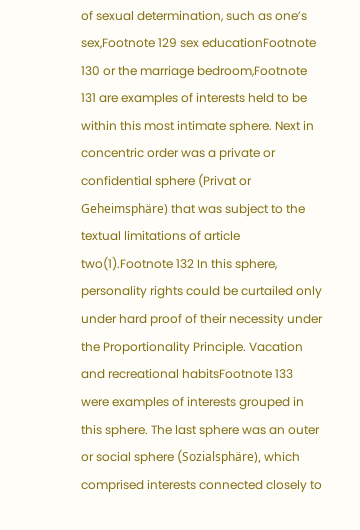of sexual determination, such as one’s sex,Footnote 129 sex educationFootnote 130 or the marriage bedroom,Footnote 131 are examples of interests held to be within this most intimate sphere. Next in concentric order was a private or confidential sphere (Privat or Geheimsphäre) that was subject to the textual limitations of article two(1).Footnote 132 In this sphere, personality rights could be curtailed only under hard proof of their necessity under the Proportionality Principle. Vacation and recreational habitsFootnote 133 were examples of interests grouped in this sphere. The last sphere was an outer or social sphere (Sozialsphäre), which comprised interests connected closely to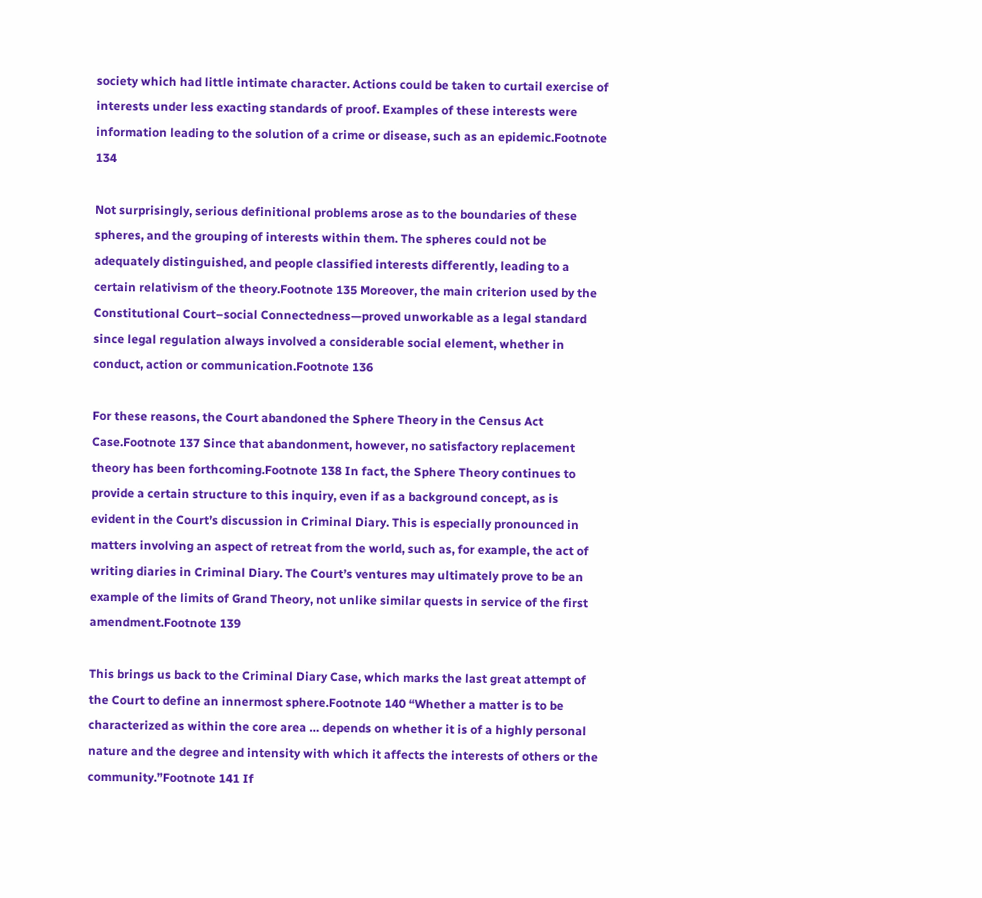society which had little intimate character. Actions could be taken to curtail exercise of interests under less exacting standards of proof. Examples of these interests were information leading to the solution of a crime or disease, such as an epidemic.Footnote 134

Not surprisingly, serious definitional problems arose as to the boundaries of these spheres, and the grouping of interests within them. The spheres could not be adequately distinguished, and people classified interests differently, leading to a certain relativism of the theory.Footnote 135 Moreover, the main criterion used by the Constitutional Court–social Connectedness—proved unworkable as a legal standard since legal regulation always involved a considerable social element, whether in conduct, action or communication.Footnote 136

For these reasons, the Court abandoned the Sphere Theory in the Census Act Case.Footnote 137 Since that abandonment, however, no satisfactory replacement theory has been forthcoming.Footnote 138 In fact, the Sphere Theory continues to provide a certain structure to this inquiry, even if as a background concept, as is evident in the Court’s discussion in Criminal Diary. This is especially pronounced in matters involving an aspect of retreat from the world, such as, for example, the act of writing diaries in Criminal Diary. The Court’s ventures may ultimately prove to be an example of the limits of Grand Theory, not unlike similar quests in service of the first amendment.Footnote 139

This brings us back to the Criminal Diary Case, which marks the last great attempt of the Court to define an innermost sphere.Footnote 140 “Whether a matter is to be characterized as within the core area … depends on whether it is of a highly personal nature and the degree and intensity with which it affects the interests of others or the community.”Footnote 141 If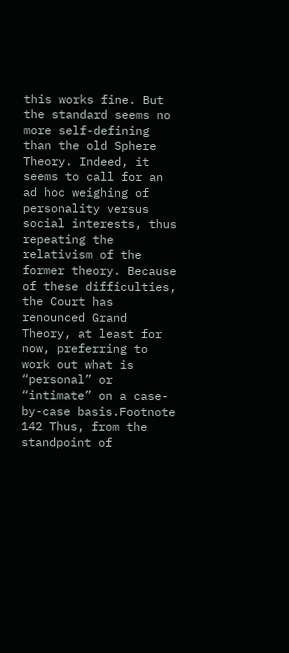this works fine. But the standard seems no more self-defining than the old Sphere Theory. Indeed, it seems to call for an ad hoc weighing of personality versus social interests, thus repeating the relativism of the former theory. Because of these difficulties, the Court has renounced Grand Theory, at least for now, preferring to work out what is “personal” or “intimate” on a case-by-case basis.Footnote 142 Thus, from the standpoint of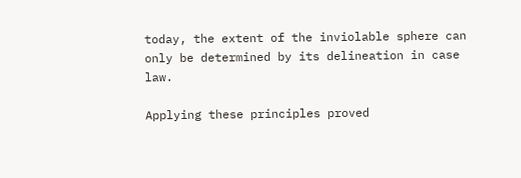today, the extent of the inviolable sphere can only be determined by its delineation in case law.

Applying these principles proved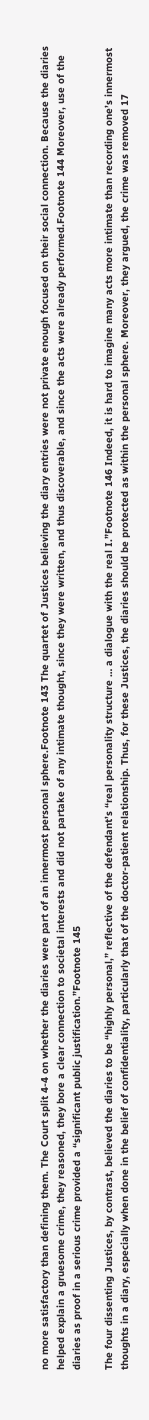no more satisfactory than defining them. The Court split 4-4 on whether the diaries were part of an innermost personal sphere.Footnote 143 The quartet of Justices believing the diary entries were not private enough focused on their social connection. Because the diaries helped explain a gruesome crime, they reasoned, they bore a clear connection to societal interests and did not partake of any intimate thought, since they were written, and thus discoverable, and since the acts were already performed.Footnote 144 Moreover, use of the diaries as proof in a serious crime provided a “significant public justification.”Footnote 145

The four dissenting Justices, by contrast, believed the diaries to be “highly personal,” reflective of the defendant’s “real personality structure … a dialogue with the real I.”Footnote 146 Indeed, it is hard to imagine many acts more intimate than recording one’s innermost thoughts in a diary, especially when done in the belief of confidentiality, particularly that of the doctor-patient relationship. Thus, for these Justices, the diaries should be protected as within the personal sphere. Moreover, they argued, the crime was removed 17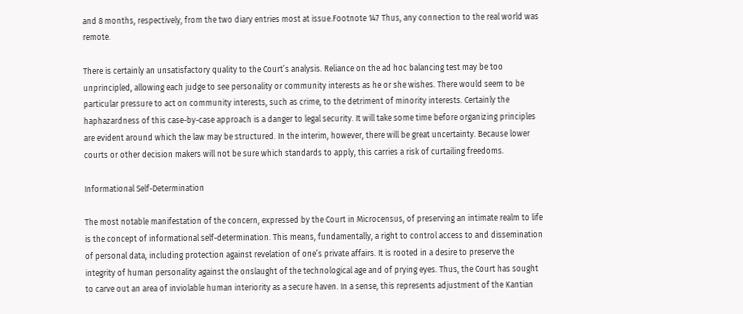and 8 months, respectively, from the two diary entries most at issue.Footnote 147 Thus, any connection to the real world was remote.

There is certainly an unsatisfactory quality to the Court’s analysis. Reliance on the ad hoc balancing test may be too unprincipled, allowing each judge to see personality or community interests as he or she wishes. There would seem to be particular pressure to act on community interests, such as crime, to the detriment of minority interests. Certainly the haphazardness of this case-by-case approach is a danger to legal security. It will take some time before organizing principles are evident around which the law may be structured. In the interim, however, there will be great uncertainty. Because lower courts or other decision makers will not be sure which standards to apply, this carries a risk of curtailing freedoms.

Informational Self-Determination

The most notable manifestation of the concern, expressed by the Court in Microcensus, of preserving an intimate realm to life is the concept of informational self-determination. This means, fundamentally, a right to control access to and dissemination of personal data, including protection against revelation of one’s private affairs. It is rooted in a desire to preserve the integrity of human personality against the onslaught of the technological age and of prying eyes. Thus, the Court has sought to carve out an area of inviolable human interiority as a secure haven. In a sense, this represents adjustment of the Kantian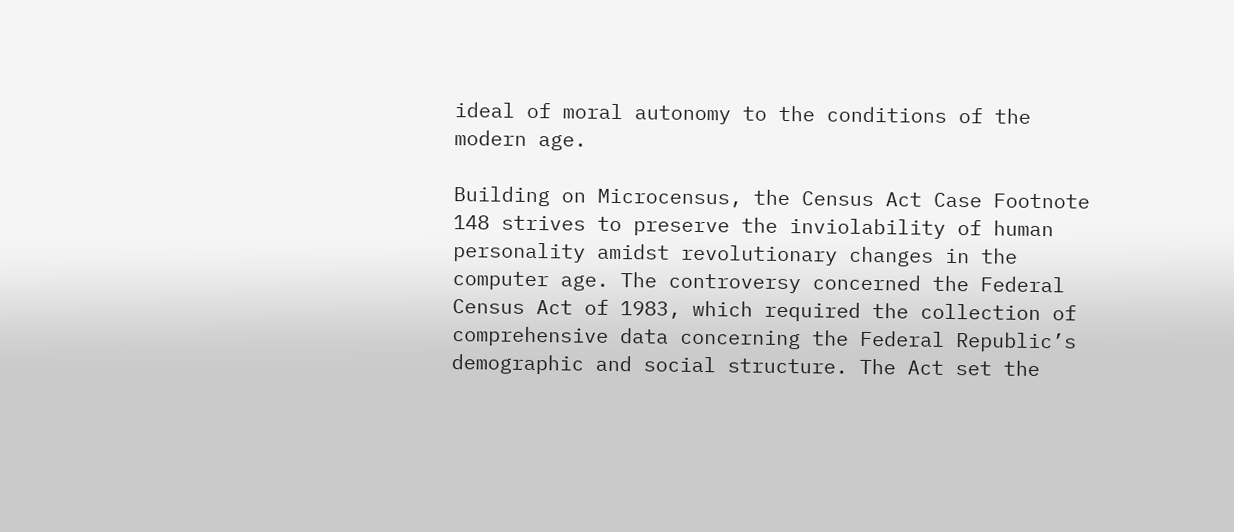ideal of moral autonomy to the conditions of the modern age.

Building on Microcensus, the Census Act Case Footnote 148 strives to preserve the inviolability of human personality amidst revolutionary changes in the computer age. The controversy concerned the Federal Census Act of 1983, which required the collection of comprehensive data concerning the Federal Republic’s demographic and social structure. The Act set the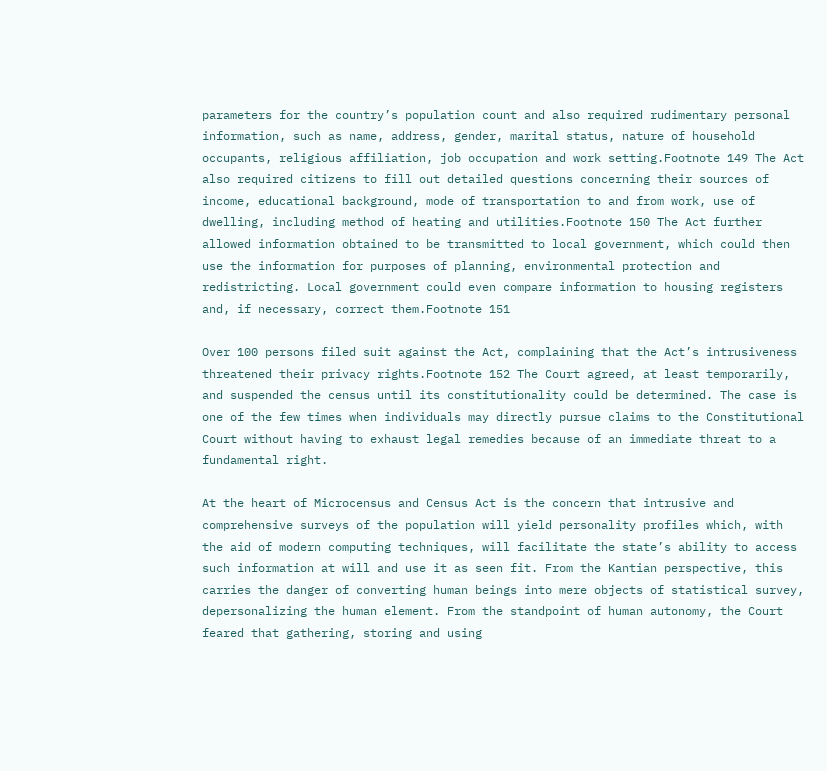parameters for the country’s population count and also required rudimentary personal information, such as name, address, gender, marital status, nature of household occupants, religious affiliation, job occupation and work setting.Footnote 149 The Act also required citizens to fill out detailed questions concerning their sources of income, educational background, mode of transportation to and from work, use of dwelling, including method of heating and utilities.Footnote 150 The Act further allowed information obtained to be transmitted to local government, which could then use the information for purposes of planning, environmental protection and redistricting. Local government could even compare information to housing registers and, if necessary, correct them.Footnote 151

Over 100 persons filed suit against the Act, complaining that the Act’s intrusiveness threatened their privacy rights.Footnote 152 The Court agreed, at least temporarily, and suspended the census until its constitutionality could be determined. The case is one of the few times when individuals may directly pursue claims to the Constitutional Court without having to exhaust legal remedies because of an immediate threat to a fundamental right.

At the heart of Microcensus and Census Act is the concern that intrusive and comprehensive surveys of the population will yield personality profiles which, with the aid of modern computing techniques, will facilitate the state’s ability to access such information at will and use it as seen fit. From the Kantian perspective, this carries the danger of converting human beings into mere objects of statistical survey, depersonalizing the human element. From the standpoint of human autonomy, the Court feared that gathering, storing and using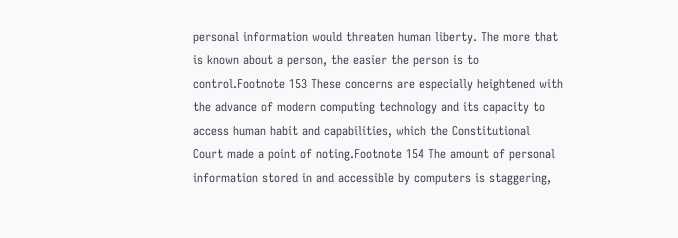personal information would threaten human liberty. The more that is known about a person, the easier the person is to control.Footnote 153 These concerns are especially heightened with the advance of modern computing technology and its capacity to access human habit and capabilities, which the Constitutional Court made a point of noting.Footnote 154 The amount of personal information stored in and accessible by computers is staggering,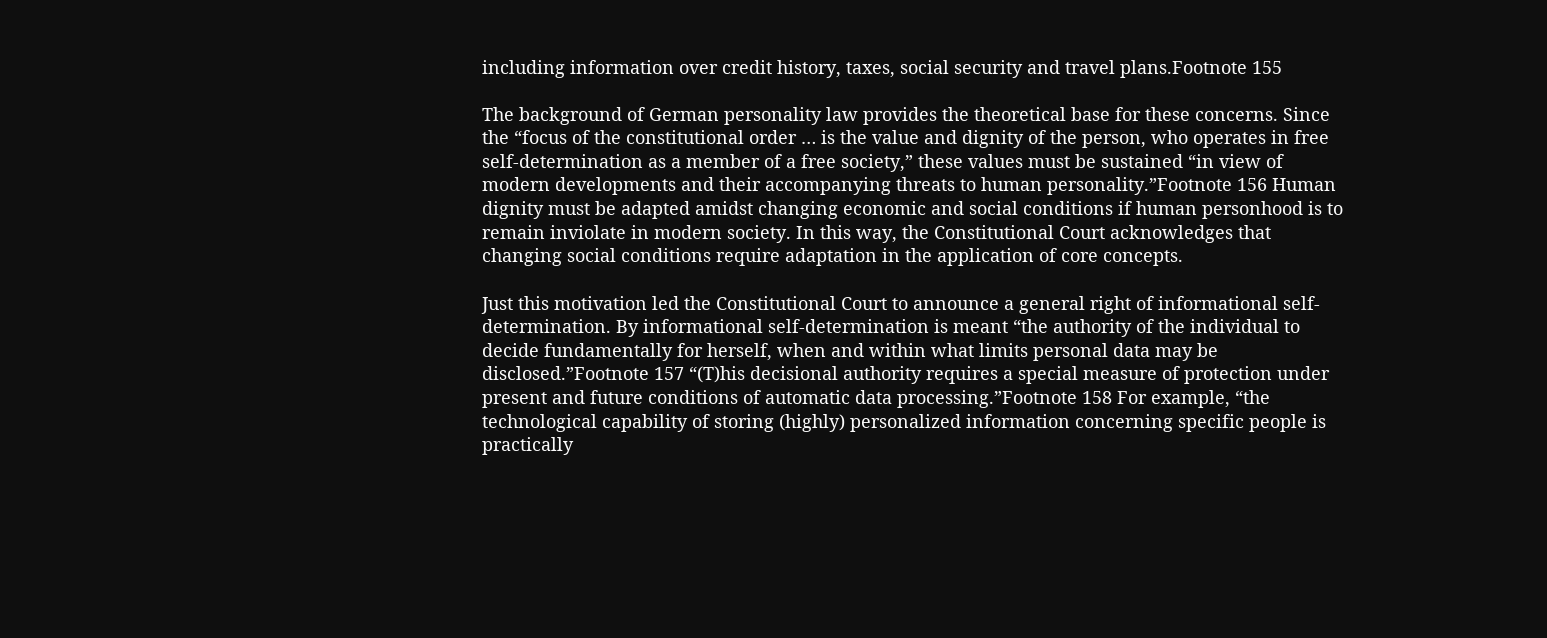including information over credit history, taxes, social security and travel plans.Footnote 155

The background of German personality law provides the theoretical base for these concerns. Since the “focus of the constitutional order … is the value and dignity of the person, who operates in free self-determination as a member of a free society,” these values must be sustained “in view of modern developments and their accompanying threats to human personality.”Footnote 156 Human dignity must be adapted amidst changing economic and social conditions if human personhood is to remain inviolate in modern society. In this way, the Constitutional Court acknowledges that changing social conditions require adaptation in the application of core concepts.

Just this motivation led the Constitutional Court to announce a general right of informational self-determination. By informational self-determination is meant “the authority of the individual to decide fundamentally for herself, when and within what limits personal data may be disclosed.”Footnote 157 “(T)his decisional authority requires a special measure of protection under present and future conditions of automatic data processing.”Footnote 158 For example, “the technological capability of storing (highly) personalized information concerning specific people is practically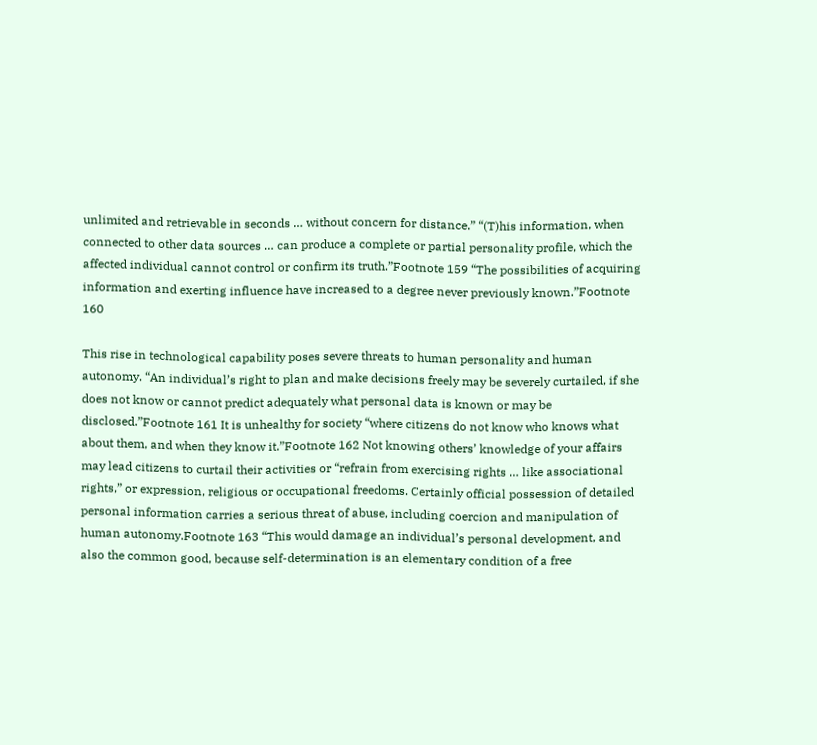unlimited and retrievable in seconds … without concern for distance.” “(T)his information, when connected to other data sources … can produce a complete or partial personality profile, which the affected individual cannot control or confirm its truth.”Footnote 159 “The possibilities of acquiring information and exerting influence have increased to a degree never previously known.”Footnote 160

This rise in technological capability poses severe threats to human personality and human autonomy. “An individual’s right to plan and make decisions freely may be severely curtailed, if she does not know or cannot predict adequately what personal data is known or may be disclosed.”Footnote 161 It is unhealthy for society “where citizens do not know who knows what about them, and when they know it.”Footnote 162 Not knowing others’ knowledge of your affairs may lead citizens to curtail their activities or “refrain from exercising rights … like associational rights,” or expression, religious or occupational freedoms. Certainly official possession of detailed personal information carries a serious threat of abuse, including coercion and manipulation of human autonomy.Footnote 163 “This would damage an individual’s personal development, and also the common good, because self-determination is an elementary condition of a free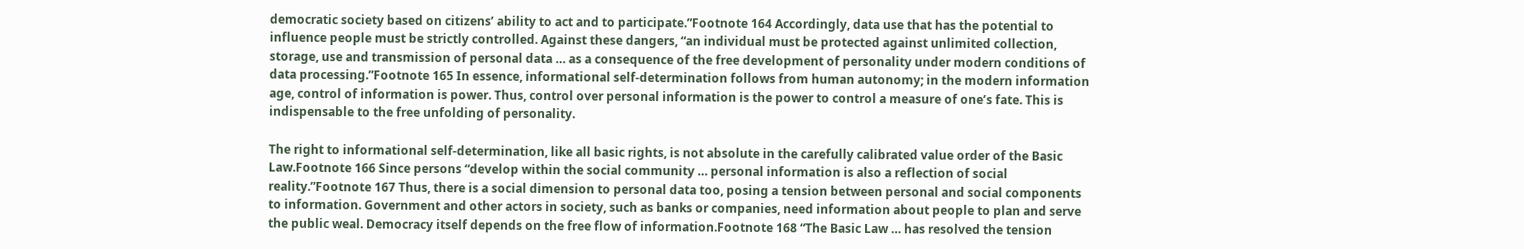democratic society based on citizens’ ability to act and to participate.”Footnote 164 Accordingly, data use that has the potential to influence people must be strictly controlled. Against these dangers, “an individual must be protected against unlimited collection, storage, use and transmission of personal data … as a consequence of the free development of personality under modern conditions of data processing.”Footnote 165 In essence, informational self-determination follows from human autonomy; in the modern information age, control of information is power. Thus, control over personal information is the power to control a measure of one’s fate. This is indispensable to the free unfolding of personality.

The right to informational self-determination, like all basic rights, is not absolute in the carefully calibrated value order of the Basic Law.Footnote 166 Since persons “develop within the social community … personal information is also a reflection of social reality.”Footnote 167 Thus, there is a social dimension to personal data too, posing a tension between personal and social components to information. Government and other actors in society, such as banks or companies, need information about people to plan and serve the public weal. Democracy itself depends on the free flow of information.Footnote 168 “The Basic Law … has resolved the tension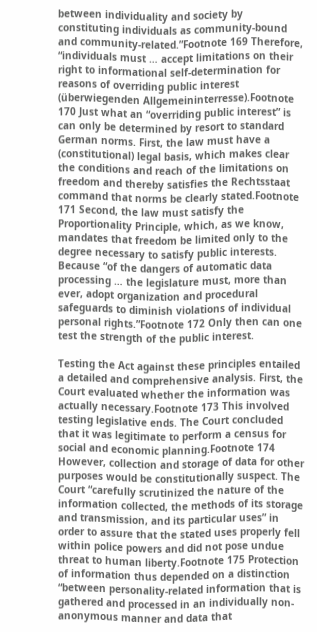between individuality and society by constituting individuals as community-bound and community-related.”Footnote 169 Therefore, “individuals must … accept limitations on their right to informational self-determination for reasons of overriding public interest (überwiegenden Allgemeininterresse).Footnote 170 Just what an “overriding public interest” is can only be determined by resort to standard German norms. First, the law must have a (constitutional) legal basis, which makes clear the conditions and reach of the limitations on freedom and thereby satisfies the Rechtsstaat command that norms be clearly stated.Footnote 171 Second, the law must satisfy the Proportionality Principle, which, as we know, mandates that freedom be limited only to the degree necessary to satisfy public interests. Because “of the dangers of automatic data processing … the legislature must, more than ever, adopt organization and procedural safeguards to diminish violations of individual personal rights.”Footnote 172 Only then can one test the strength of the public interest.

Testing the Act against these principles entailed a detailed and comprehensive analysis. First, the Court evaluated whether the information was actually necessary.Footnote 173 This involved testing legislative ends. The Court concluded that it was legitimate to perform a census for social and economic planning.Footnote 174 However, collection and storage of data for other purposes would be constitutionally suspect. The Court “carefully scrutinized the nature of the information collected, the methods of its storage and transmission, and its particular uses” in order to assure that the stated uses properly fell within police powers and did not pose undue threat to human liberty.Footnote 175 Protection of information thus depended on a distinction “between personality-related information that is gathered and processed in an individually non-anonymous manner and data that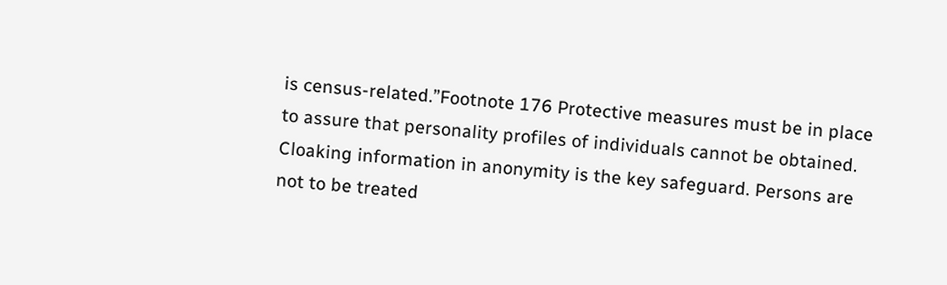is census-related.”Footnote 176 Protective measures must be in place to assure that personality profiles of individuals cannot be obtained. Cloaking information in anonymity is the key safeguard. Persons are not to be treated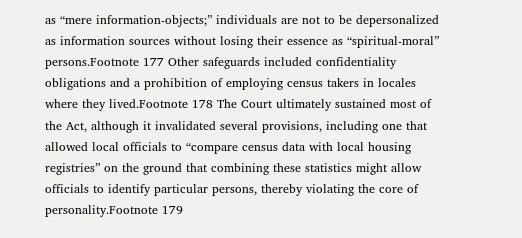as “mere information-objects;” individuals are not to be depersonalized as information sources without losing their essence as “spiritual-moral” persons.Footnote 177 Other safeguards included confidentiality obligations and a prohibition of employing census takers in locales where they lived.Footnote 178 The Court ultimately sustained most of the Act, although it invalidated several provisions, including one that allowed local officials to “compare census data with local housing registries” on the ground that combining these statistics might allow officials to identify particular persons, thereby violating the core of personality.Footnote 179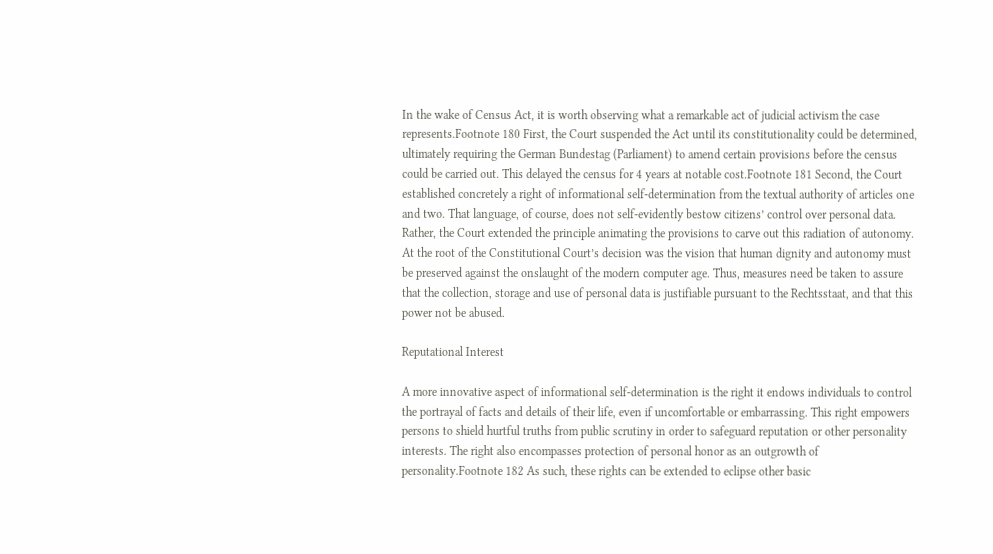In the wake of Census Act, it is worth observing what a remarkable act of judicial activism the case represents.Footnote 180 First, the Court suspended the Act until its constitutionality could be determined, ultimately requiring the German Bundestag (Parliament) to amend certain provisions before the census could be carried out. This delayed the census for 4 years at notable cost.Footnote 181 Second, the Court established concretely a right of informational self-determination from the textual authority of articles one and two. That language, of course, does not self-evidently bestow citizens’ control over personal data. Rather, the Court extended the principle animating the provisions to carve out this radiation of autonomy. At the root of the Constitutional Court’s decision was the vision that human dignity and autonomy must be preserved against the onslaught of the modern computer age. Thus, measures need be taken to assure that the collection, storage and use of personal data is justifiable pursuant to the Rechtsstaat, and that this power not be abused.

Reputational Interest

A more innovative aspect of informational self-determination is the right it endows individuals to control the portrayal of facts and details of their life, even if uncomfortable or embarrassing. This right empowers persons to shield hurtful truths from public scrutiny in order to safeguard reputation or other personality interests. The right also encompasses protection of personal honor as an outgrowth of personality.Footnote 182 As such, these rights can be extended to eclipse other basic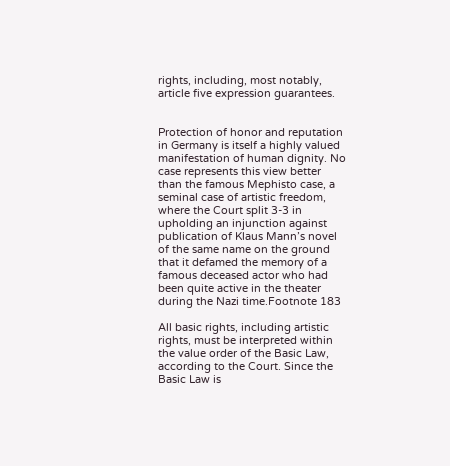rights, including, most notably, article five expression guarantees.


Protection of honor and reputation in Germany is itself a highly valued manifestation of human dignity. No case represents this view better than the famous Mephisto case, a seminal case of artistic freedom, where the Court split 3-3 in upholding an injunction against publication of Klaus Mann’s novel of the same name on the ground that it defamed the memory of a famous deceased actor who had been quite active in the theater during the Nazi time.Footnote 183

All basic rights, including artistic rights, must be interpreted within the value order of the Basic Law, according to the Court. Since the Basic Law is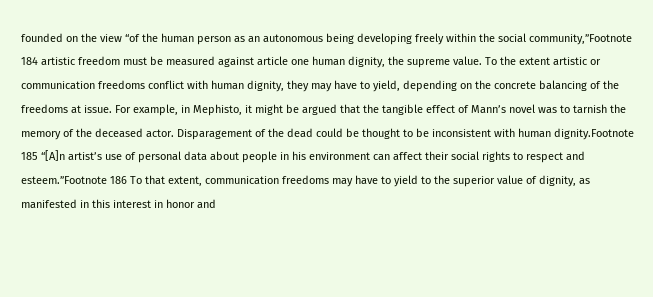founded on the view “of the human person as an autonomous being developing freely within the social community,”Footnote 184 artistic freedom must be measured against article one human dignity, the supreme value. To the extent artistic or communication freedoms conflict with human dignity, they may have to yield, depending on the concrete balancing of the freedoms at issue. For example, in Mephisto, it might be argued that the tangible effect of Mann’s novel was to tarnish the memory of the deceased actor. Disparagement of the dead could be thought to be inconsistent with human dignity.Footnote 185 “[A]n artist’s use of personal data about people in his environment can affect their social rights to respect and esteem.”Footnote 186 To that extent, communication freedoms may have to yield to the superior value of dignity, as manifested in this interest in honor and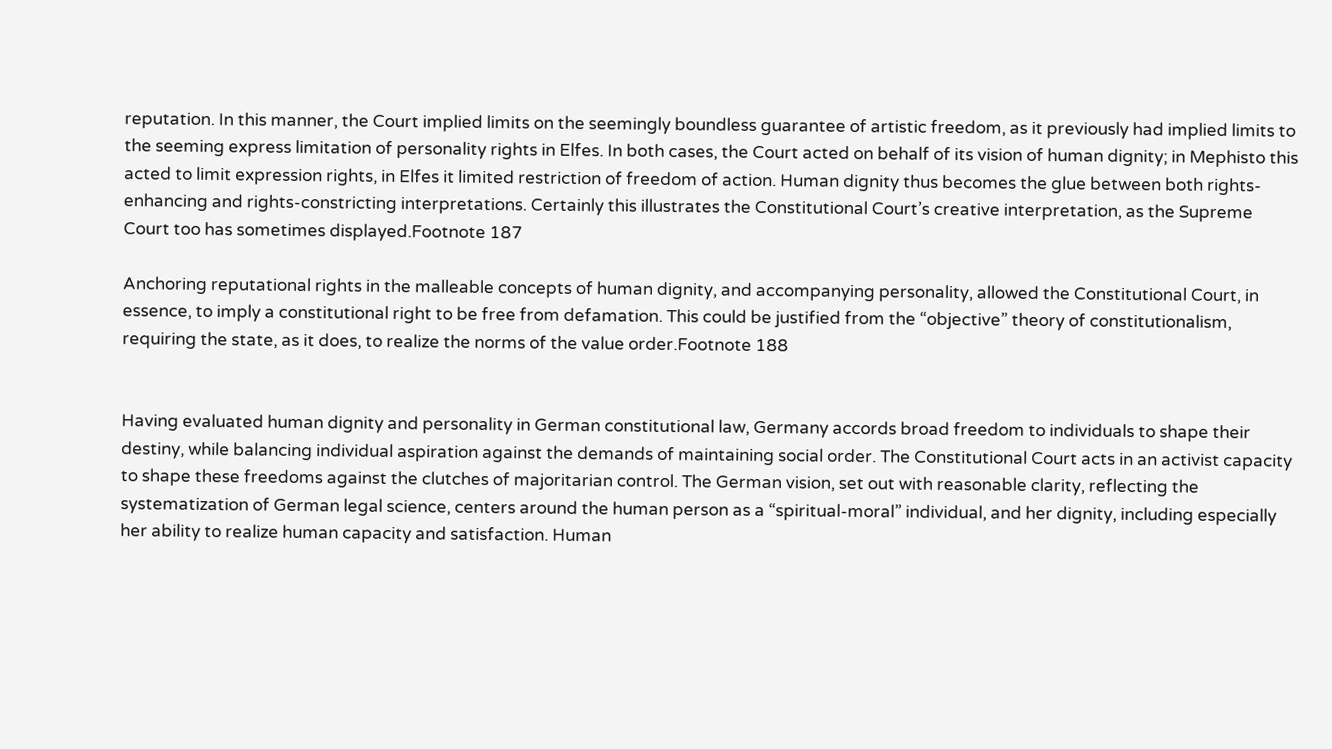reputation. In this manner, the Court implied limits on the seemingly boundless guarantee of artistic freedom, as it previously had implied limits to the seeming express limitation of personality rights in Elfes. In both cases, the Court acted on behalf of its vision of human dignity; in Mephisto this acted to limit expression rights, in Elfes it limited restriction of freedom of action. Human dignity thus becomes the glue between both rights-enhancing and rights-constricting interpretations. Certainly this illustrates the Constitutional Court’s creative interpretation, as the Supreme Court too has sometimes displayed.Footnote 187

Anchoring reputational rights in the malleable concepts of human dignity, and accompanying personality, allowed the Constitutional Court, in essence, to imply a constitutional right to be free from defamation. This could be justified from the “objective” theory of constitutionalism, requiring the state, as it does, to realize the norms of the value order.Footnote 188


Having evaluated human dignity and personality in German constitutional law, Germany accords broad freedom to individuals to shape their destiny, while balancing individual aspiration against the demands of maintaining social order. The Constitutional Court acts in an activist capacity to shape these freedoms against the clutches of majoritarian control. The German vision, set out with reasonable clarity, reflecting the systematization of German legal science, centers around the human person as a “spiritual-moral” individual, and her dignity, including especially her ability to realize human capacity and satisfaction. Human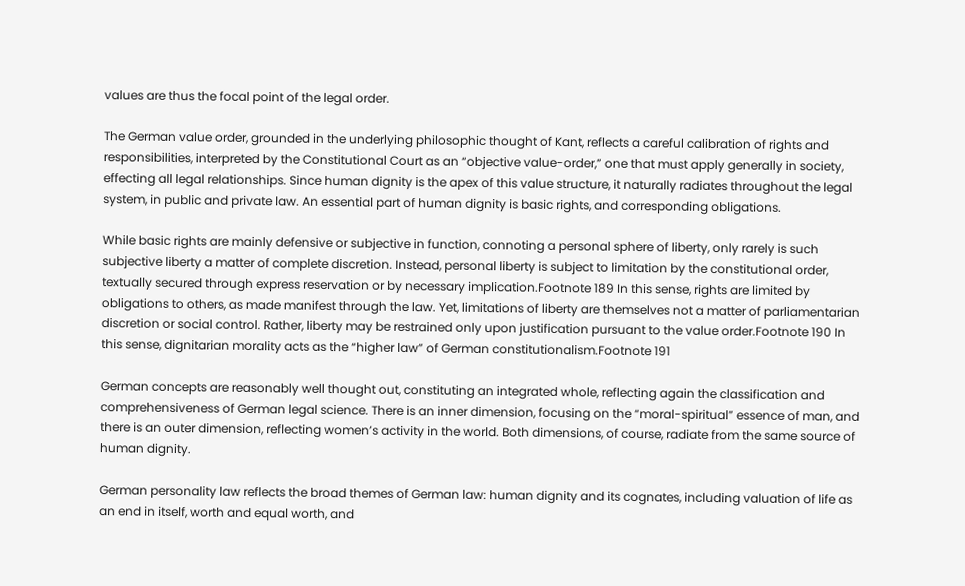values are thus the focal point of the legal order.

The German value order, grounded in the underlying philosophic thought of Kant, reflects a careful calibration of rights and responsibilities, interpreted by the Constitutional Court as an “objective value-order,” one that must apply generally in society, effecting all legal relationships. Since human dignity is the apex of this value structure, it naturally radiates throughout the legal system, in public and private law. An essential part of human dignity is basic rights, and corresponding obligations.

While basic rights are mainly defensive or subjective in function, connoting a personal sphere of liberty, only rarely is such subjective liberty a matter of complete discretion. Instead, personal liberty is subject to limitation by the constitutional order, textually secured through express reservation or by necessary implication.Footnote 189 In this sense, rights are limited by obligations to others, as made manifest through the law. Yet, limitations of liberty are themselves not a matter of parliamentarian discretion or social control. Rather, liberty may be restrained only upon justification pursuant to the value order.Footnote 190 In this sense, dignitarian morality acts as the “higher law” of German constitutionalism.Footnote 191

German concepts are reasonably well thought out, constituting an integrated whole, reflecting again the classification and comprehensiveness of German legal science. There is an inner dimension, focusing on the “moral-spiritual” essence of man, and there is an outer dimension, reflecting women’s activity in the world. Both dimensions, of course, radiate from the same source of human dignity.

German personality law reflects the broad themes of German law: human dignity and its cognates, including valuation of life as an end in itself, worth and equal worth, and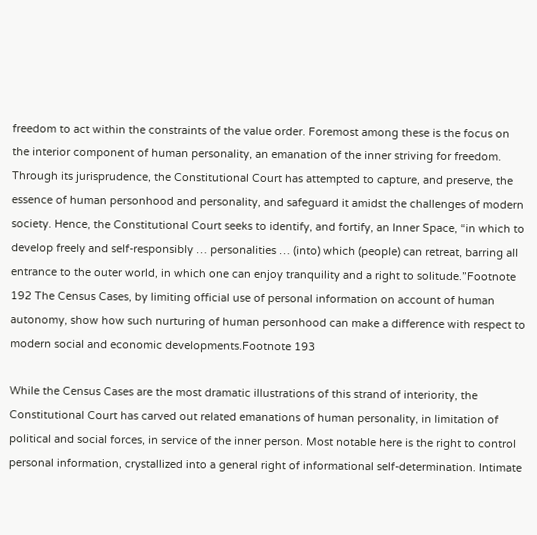freedom to act within the constraints of the value order. Foremost among these is the focus on the interior component of human personality, an emanation of the inner striving for freedom. Through its jurisprudence, the Constitutional Court has attempted to capture, and preserve, the essence of human personhood and personality, and safeguard it amidst the challenges of modern society. Hence, the Constitutional Court seeks to identify, and fortify, an Inner Space, “in which to develop freely and self-responsibly … personalities … (into) which (people) can retreat, barring all entrance to the outer world, in which one can enjoy tranquility and a right to solitude.”Footnote 192 The Census Cases, by limiting official use of personal information on account of human autonomy, show how such nurturing of human personhood can make a difference with respect to modern social and economic developments.Footnote 193

While the Census Cases are the most dramatic illustrations of this strand of interiority, the Constitutional Court has carved out related emanations of human personality, in limitation of political and social forces, in service of the inner person. Most notable here is the right to control personal information, crystallized into a general right of informational self-determination. Intimate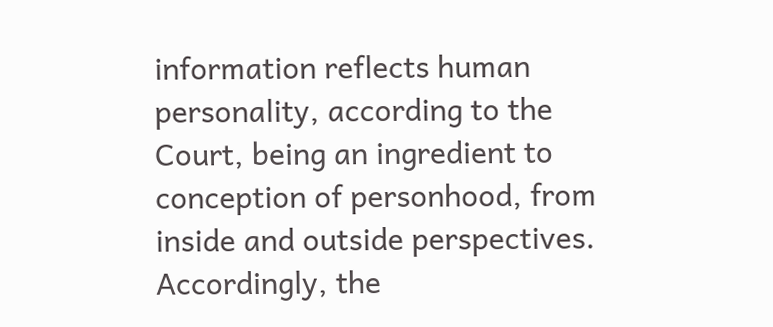information reflects human personality, according to the Court, being an ingredient to conception of personhood, from inside and outside perspectives. Accordingly, the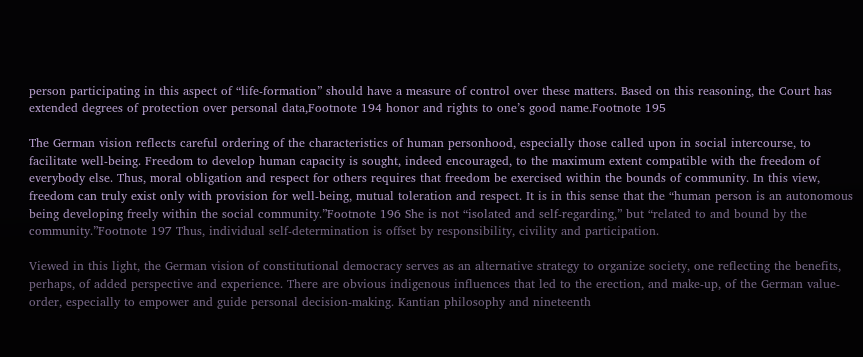person participating in this aspect of “life-formation” should have a measure of control over these matters. Based on this reasoning, the Court has extended degrees of protection over personal data,Footnote 194 honor and rights to one’s good name.Footnote 195

The German vision reflects careful ordering of the characteristics of human personhood, especially those called upon in social intercourse, to facilitate well-being. Freedom to develop human capacity is sought, indeed encouraged, to the maximum extent compatible with the freedom of everybody else. Thus, moral obligation and respect for others requires that freedom be exercised within the bounds of community. In this view, freedom can truly exist only with provision for well-being, mutual toleration and respect. It is in this sense that the “human person is an autonomous being developing freely within the social community.”Footnote 196 She is not “isolated and self-regarding,” but “related to and bound by the community.”Footnote 197 Thus, individual self-determination is offset by responsibility, civility and participation.

Viewed in this light, the German vision of constitutional democracy serves as an alternative strategy to organize society, one reflecting the benefits, perhaps, of added perspective and experience. There are obvious indigenous influences that led to the erection, and make-up, of the German value-order, especially to empower and guide personal decision-making. Kantian philosophy and nineteenth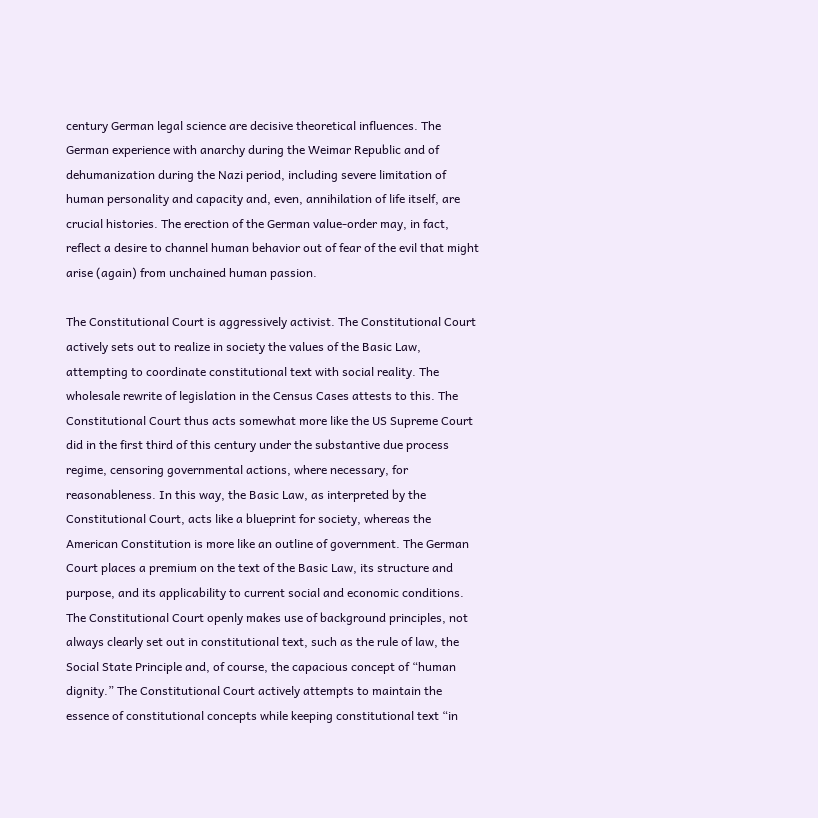century German legal science are decisive theoretical influences. The German experience with anarchy during the Weimar Republic and of dehumanization during the Nazi period, including severe limitation of human personality and capacity and, even, annihilation of life itself, are crucial histories. The erection of the German value-order may, in fact, reflect a desire to channel human behavior out of fear of the evil that might arise (again) from unchained human passion.

The Constitutional Court is aggressively activist. The Constitutional Court actively sets out to realize in society the values of the Basic Law, attempting to coordinate constitutional text with social reality. The wholesale rewrite of legislation in the Census Cases attests to this. The Constitutional Court thus acts somewhat more like the US Supreme Court did in the first third of this century under the substantive due process regime, censoring governmental actions, where necessary, for reasonableness. In this way, the Basic Law, as interpreted by the Constitutional Court, acts like a blueprint for society, whereas the American Constitution is more like an outline of government. The German Court places a premium on the text of the Basic Law, its structure and purpose, and its applicability to current social and economic conditions. The Constitutional Court openly makes use of background principles, not always clearly set out in constitutional text, such as the rule of law, the Social State Principle and, of course, the capacious concept of “human dignity.” The Constitutional Court actively attempts to maintain the essence of constitutional concepts while keeping constitutional text “in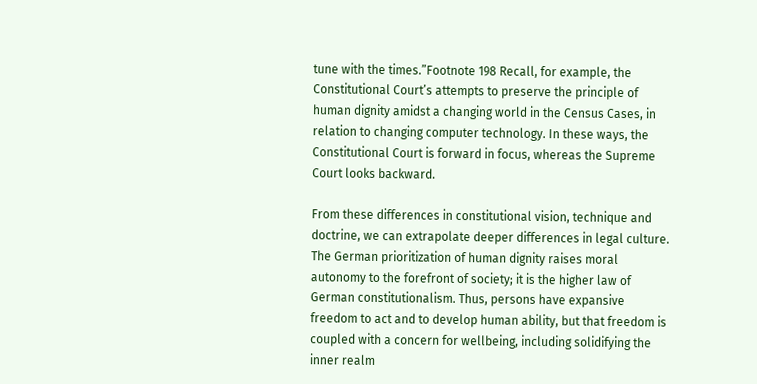tune with the times.”Footnote 198 Recall, for example, the Constitutional Court’s attempts to preserve the principle of human dignity amidst a changing world in the Census Cases, in relation to changing computer technology. In these ways, the Constitutional Court is forward in focus, whereas the Supreme Court looks backward.

From these differences in constitutional vision, technique and doctrine, we can extrapolate deeper differences in legal culture. The German prioritization of human dignity raises moral autonomy to the forefront of society; it is the higher law of German constitutionalism. Thus, persons have expansive freedom to act and to develop human ability, but that freedom is coupled with a concern for wellbeing, including solidifying the inner realm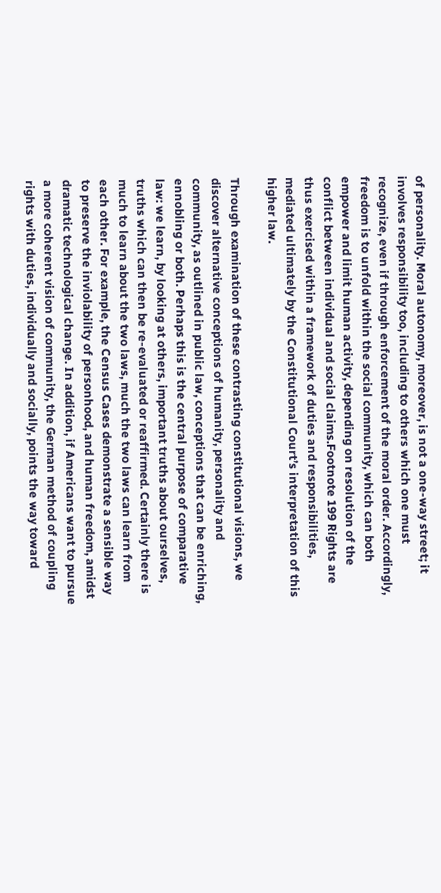of personality. Moral autonomy, moreover, is not a one-way street; it involves responsibility too, including to others which one must recognize, even if through enforcement of the moral order. Accordingly, freedom is to unfold within the social community, which can both empower and limit human activity, depending on resolution of the conflict between individual and social claims.Footnote 199 Rights are thus exercised within a framework of duties and responsibilities, mediated ultimately by the Constitutional Court’s interpretation of this higher law.

Through examination of these contrasting constitutional visions, we discover alternative conceptions of humanity, personality and community, as outlined in public law, conceptions that can be enriching, ennobling or both. Perhaps this is the central purpose of comparative law: we learn, by looking at others, important truths about ourselves, truths which can then be re-evaluated or reaffirmed. Certainly there is much to learn about the two laws, much the two laws can learn from each other. For example, the Census Cases demonstrate a sensible way to preserve the inviolability of personhood, and human freedom, amidst dramatic technological change. In addition, if Americans want to pursue a more coherent vision of community, the German method of coupling rights with duties, individually and socially, points the way toward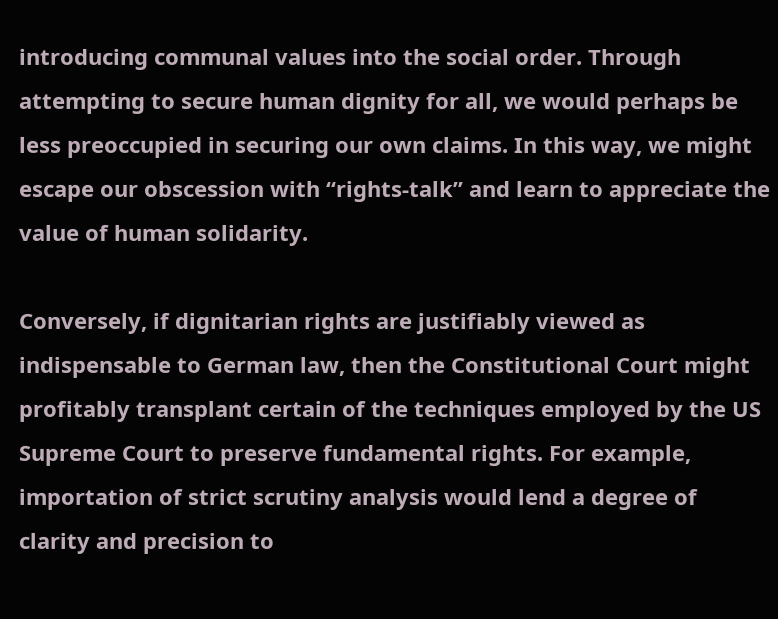introducing communal values into the social order. Through attempting to secure human dignity for all, we would perhaps be less preoccupied in securing our own claims. In this way, we might escape our obscession with “rights-talk” and learn to appreciate the value of human solidarity.

Conversely, if dignitarian rights are justifiably viewed as indispensable to German law, then the Constitutional Court might profitably transplant certain of the techniques employed by the US Supreme Court to preserve fundamental rights. For example, importation of strict scrutiny analysis would lend a degree of clarity and precision to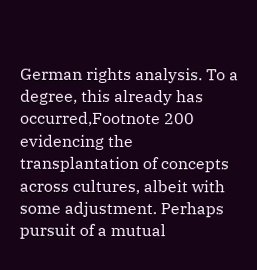German rights analysis. To a degree, this already has occurred,Footnote 200 evidencing the transplantation of concepts across cultures, albeit with some adjustment. Perhaps pursuit of a mutual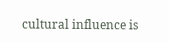cultural influence is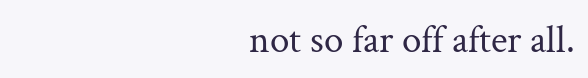not so far off after all.